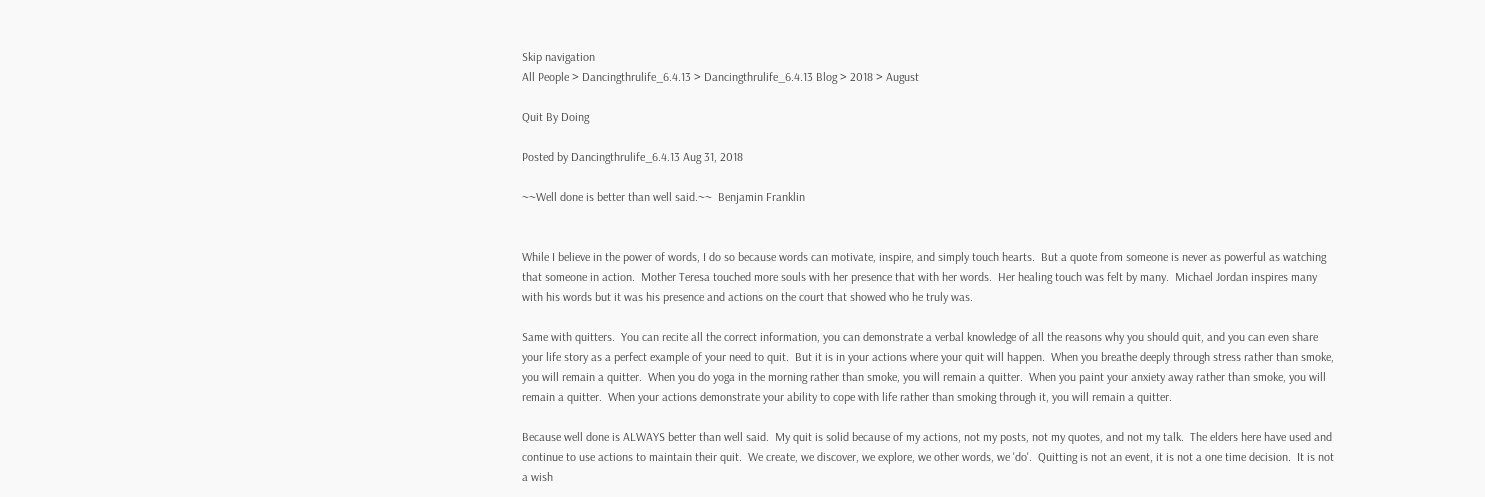Skip navigation
All People > Dancingthrulife_6.4.13 > Dancingthrulife_6.4.13 Blog > 2018 > August

Quit By Doing

Posted by Dancingthrulife_6.4.13 Aug 31, 2018

~~Well done is better than well said.~~  Benjamin Franklin


While I believe in the power of words, I do so because words can motivate, inspire, and simply touch hearts.  But a quote from someone is never as powerful as watching that someone in action.  Mother Teresa touched more souls with her presence that with her words.  Her healing touch was felt by many.  Michael Jordan inspires many with his words but it was his presence and actions on the court that showed who he truly was.

Same with quitters.  You can recite all the correct information, you can demonstrate a verbal knowledge of all the reasons why you should quit, and you can even share your life story as a perfect example of your need to quit.  But it is in your actions where your quit will happen.  When you breathe deeply through stress rather than smoke, you will remain a quitter.  When you do yoga in the morning rather than smoke, you will remain a quitter.  When you paint your anxiety away rather than smoke, you will remain a quitter.  When your actions demonstrate your ability to cope with life rather than smoking through it, you will remain a quitter.

Because well done is ALWAYS better than well said.  My quit is solid because of my actions, not my posts, not my quotes, and not my talk.  The elders here have used and continue to use actions to maintain their quit.  We create, we discover, we explore, we other words, we 'do'.  Quitting is not an event, it is not a one time decision.  It is not a wish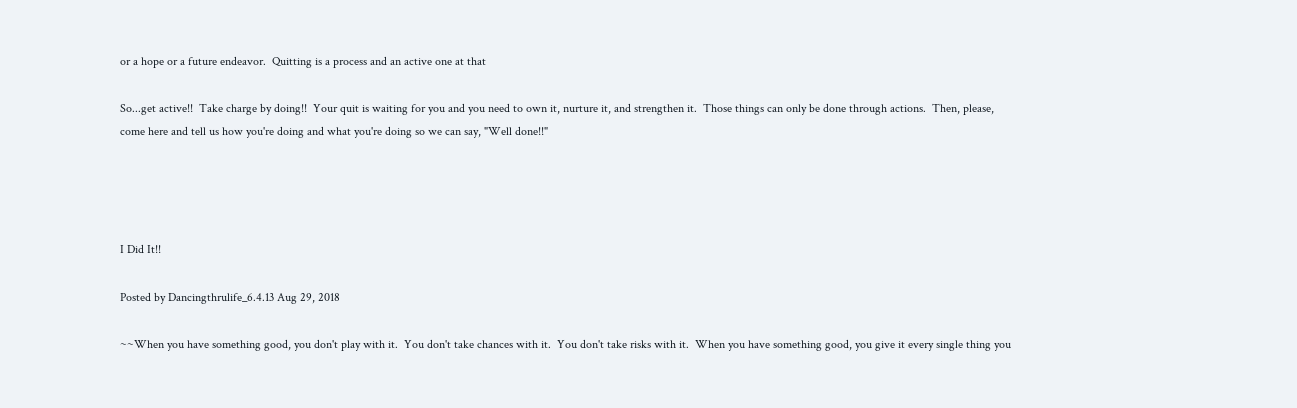or a hope or a future endeavor.  Quitting is a process and an active one at that

So...get active!!  Take charge by doing!!  Your quit is waiting for you and you need to own it, nurture it, and strengthen it.  Those things can only be done through actions.  Then, please, come here and tell us how you're doing and what you're doing so we can say, "Well done!!"




I Did It!!

Posted by Dancingthrulife_6.4.13 Aug 29, 2018

~~When you have something good, you don't play with it.  You don't take chances with it.  You don't take risks with it.  When you have something good, you give it every single thing you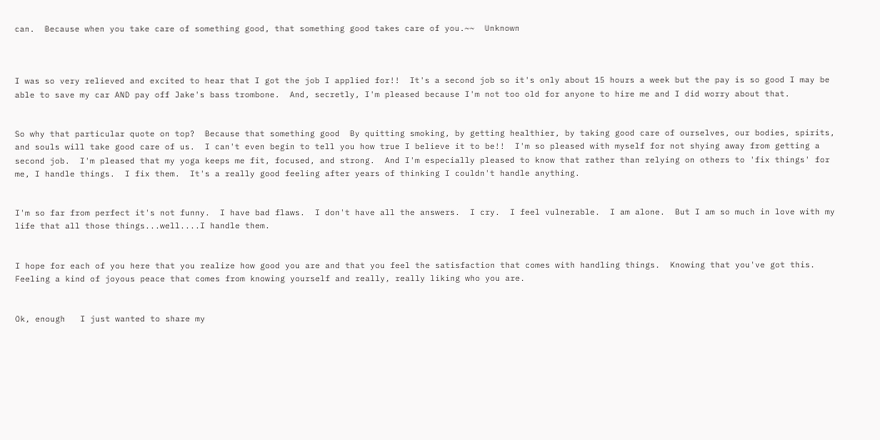can.  Because when you take care of something good, that something good takes care of you.~~  Unknown



I was so very relieved and excited to hear that I got the job I applied for!!  It's a second job so it's only about 15 hours a week but the pay is so good I may be able to save my car AND pay off Jake's bass trombone.  And, secretly, I'm pleased because I'm not too old for anyone to hire me and I did worry about that.


So why that particular quote on top?  Because that something good  By quitting smoking, by getting healthier, by taking good care of ourselves, our bodies, spirits, and souls will take good care of us.  I can't even begin to tell you how true I believe it to be!!  I'm so pleased with myself for not shying away from getting a second job.  I'm pleased that my yoga keeps me fit, focused, and strong.  And I'm especially pleased to know that rather than relying on others to 'fix things' for me, I handle things.  I fix them.  It's a really good feeling after years of thinking I couldn't handle anything.


I'm so far from perfect it's not funny.  I have bad flaws.  I don't have all the answers.  I cry.  I feel vulnerable.  I am alone.  But I am so much in love with my life that all those things...well....I handle them.


I hope for each of you here that you realize how good you are and that you feel the satisfaction that comes with handling things.  Knowing that you've got this.  Feeling a kind of joyous peace that comes from knowing yourself and really, really liking who you are.


Ok, enough   I just wanted to share my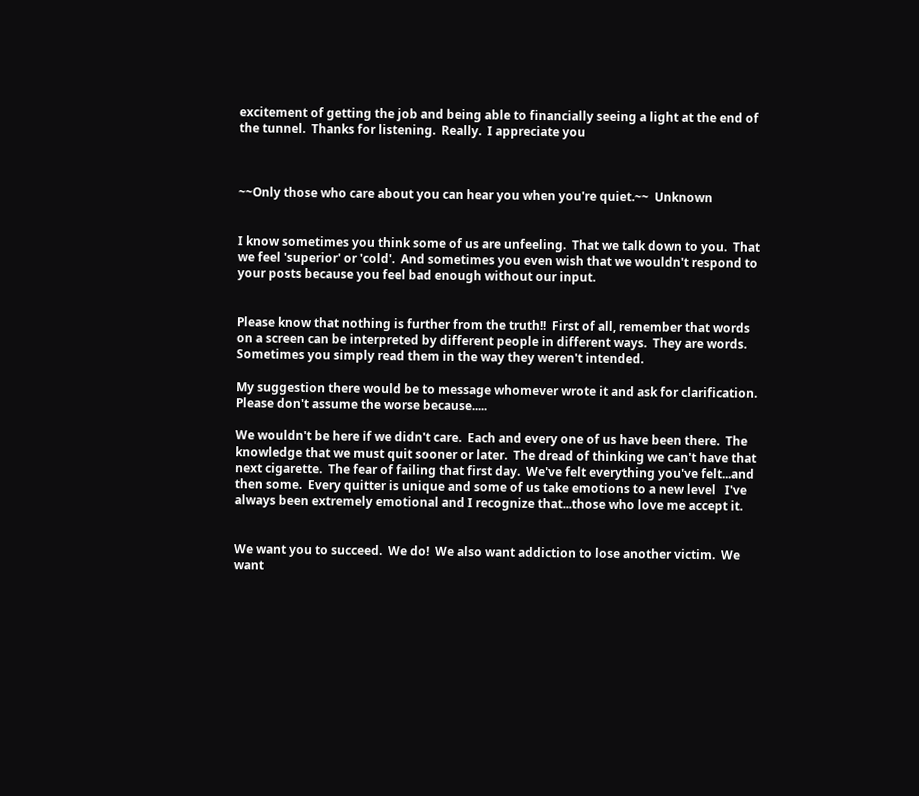excitement of getting the job and being able to financially seeing a light at the end of the tunnel.  Thanks for listening.  Really.  I appreciate you



~~Only those who care about you can hear you when you're quiet.~~  Unknown


I know sometimes you think some of us are unfeeling.  That we talk down to you.  That we feel 'superior' or 'cold'.  And sometimes you even wish that we wouldn't respond to your posts because you feel bad enough without our input.


Please know that nothing is further from the truth!!  First of all, remember that words on a screen can be interpreted by different people in different ways.  They are words.  Sometimes you simply read them in the way they weren't intended.

My suggestion there would be to message whomever wrote it and ask for clarification.  Please don't assume the worse because.....

We wouldn't be here if we didn't care.  Each and every one of us have been there.  The knowledge that we must quit sooner or later.  The dread of thinking we can't have that next cigarette.  The fear of failing that first day.  We've felt everything you've felt...and then some.  Every quitter is unique and some of us take emotions to a new level   I've always been extremely emotional and I recognize that...those who love me accept it.


We want you to succeed.  We do!  We also want addiction to lose another victim.  We want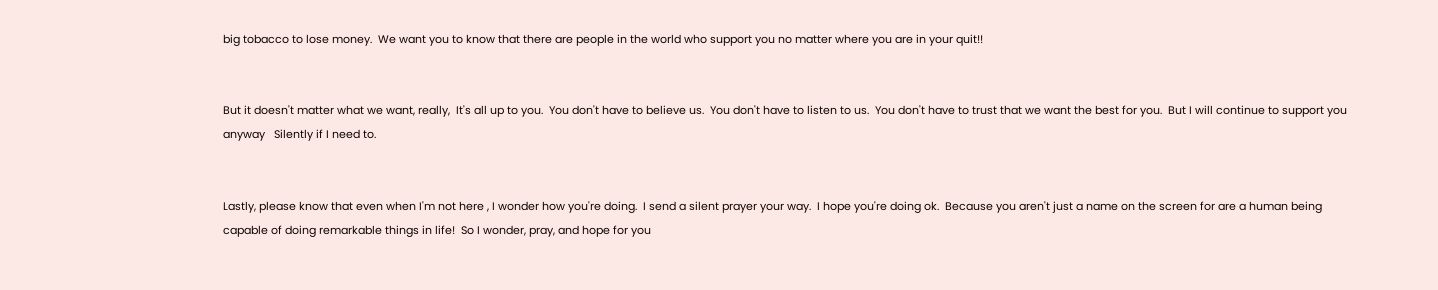big tobacco to lose money.  We want you to know that there are people in the world who support you no matter where you are in your quit!!


But it doesn't matter what we want, really,  It's all up to you.  You don't have to believe us.  You don't have to listen to us.  You don't have to trust that we want the best for you.  But I will continue to support you anyway   Silently if I need to.


Lastly, please know that even when I'm not here , I wonder how you're doing.  I send a silent prayer your way.  I hope you're doing ok.  Because you aren't just a name on the screen for are a human being capable of doing remarkable things in life!  So I wonder, pray, and hope for you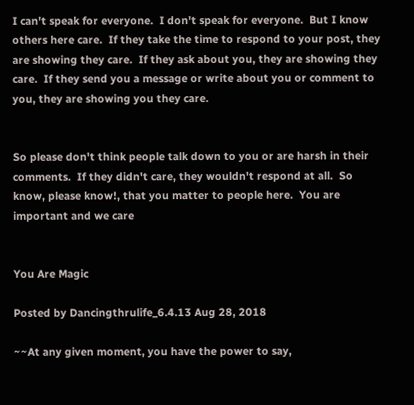I can't speak for everyone.  I don't speak for everyone.  But I know others here care.  If they take the time to respond to your post, they are showing they care.  If they ask about you, they are showing they care.  If they send you a message or write about you or comment to you, they are showing you they care.


So please don't think people talk down to you or are harsh in their comments.  If they didn't care, they wouldn't respond at all.  So know, please know!, that you matter to people here.  You are important and we care


You Are Magic

Posted by Dancingthrulife_6.4.13 Aug 28, 2018

~~At any given moment, you have the power to say,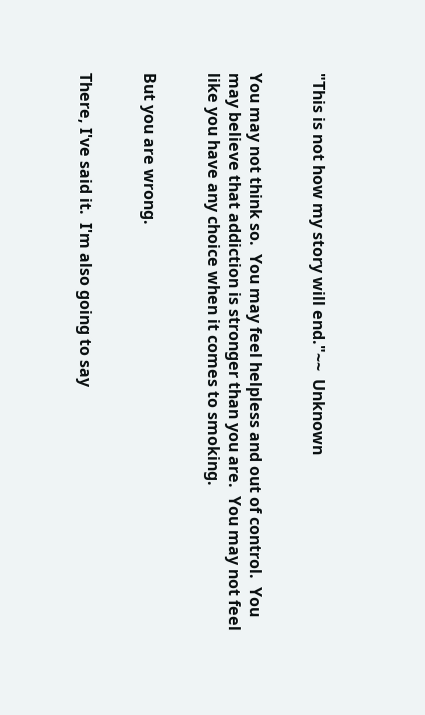"This is not how my story will end."~~  Unknown


You may not think so.  You may feel helpless and out of control.  You may believe that addiction is stronger than you are.  You may not feel like you have any choice when it comes to smoking.


But you are wrong.


There, I've said it.  I'm also going to say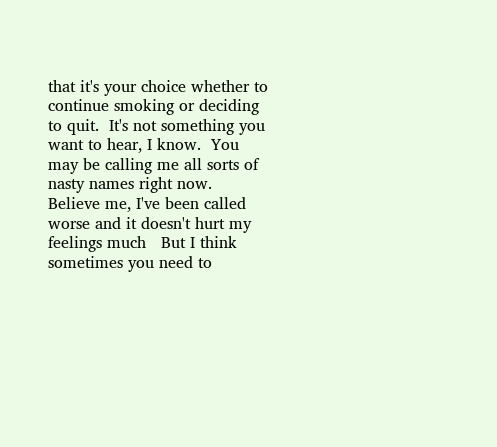that it's your choice whether to continue smoking or deciding to quit.  It's not something you want to hear, I know.  You may be calling me all sorts of nasty names right now.  Believe me, I've been called worse and it doesn't hurt my feelings much   But I think sometimes you need to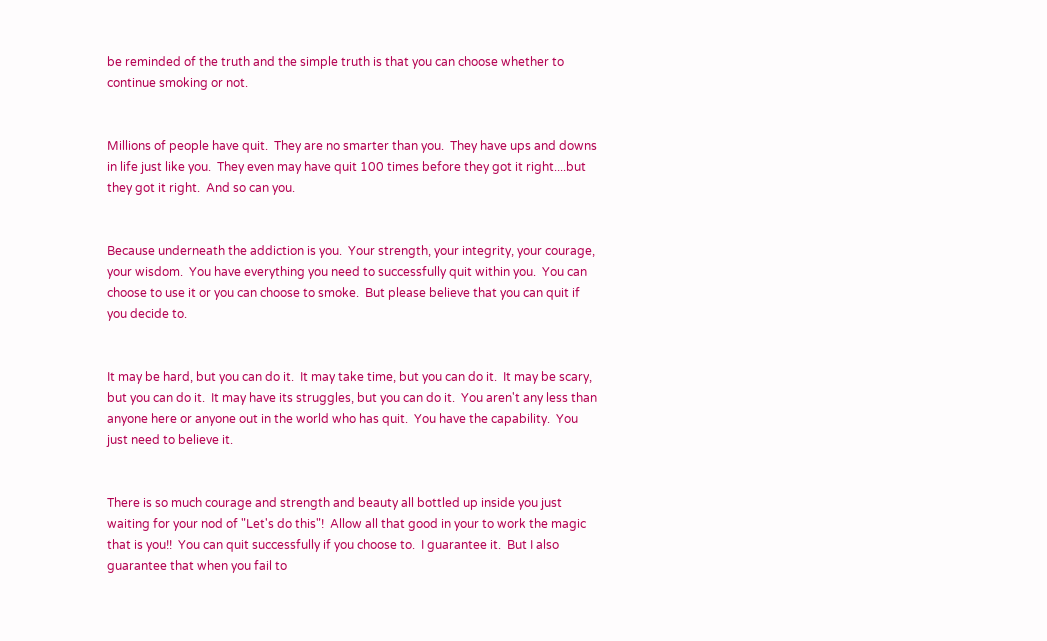be reminded of the truth and the simple truth is that you can choose whether to continue smoking or not.


Millions of people have quit.  They are no smarter than you.  They have ups and downs in life just like you.  They even may have quit 100 times before they got it right....but they got it right.  And so can you.


Because underneath the addiction is you.  Your strength, your integrity, your courage, your wisdom.  You have everything you need to successfully quit within you.  You can choose to use it or you can choose to smoke.  But please believe that you can quit if you decide to.


It may be hard, but you can do it.  It may take time, but you can do it.  It may be scary, but you can do it.  It may have its struggles, but you can do it.  You aren't any less than anyone here or anyone out in the world who has quit.  You have the capability.  You just need to believe it.


There is so much courage and strength and beauty all bottled up inside you just waiting for your nod of "Let's do this"!  Allow all that good in your to work the magic that is you!!  You can quit successfully if you choose to.  I guarantee it.  But I also guarantee that when you fail to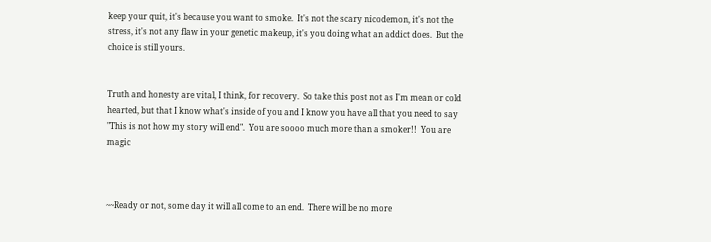keep your quit, it's because you want to smoke.  It's not the scary nicodemon, it's not the stress, it's not any flaw in your genetic makeup, it's you doing what an addict does.  But the choice is still yours.


Truth and honesty are vital, I think, for recovery.  So take this post not as I'm mean or cold hearted, but that I know what's inside of you and I know you have all that you need to say "This is not how my story will end".  You are soooo much more than a smoker!!  You are magic



~~Ready or not, some day it will all come to an end.  There will be no more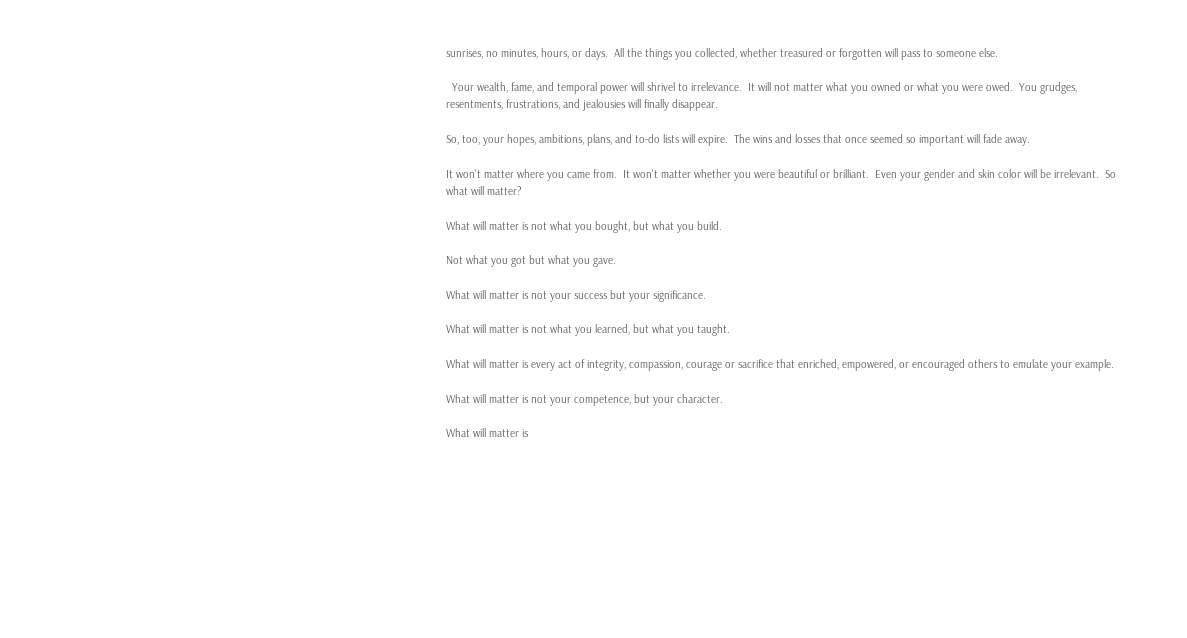sunrises, no minutes, hours, or days.  All the things you collected, whether treasured or forgotten will pass to someone else.

  Your wealth, fame, and temporal power will shrivel to irrelevance.  It will not matter what you owned or what you were owed.  You grudges, resentments, frustrations, and jealousies will finally disappear.

So, too, your hopes, ambitions, plans, and to-do lists will expire.  The wins and losses that once seemed so important will fade away.

It won't matter where you came from.  It won't matter whether you were beautiful or brilliant.  Even your gender and skin color will be irrelevant.  So what will matter?

What will matter is not what you bought, but what you build.

Not what you got but what you gave.

What will matter is not your success but your significance.

What will matter is not what you learned, but what you taught.

What will matter is every act of integrity, compassion, courage or sacrifice that enriched, empowered, or encouraged others to emulate your example.

What will matter is not your competence, but your character.

What will matter is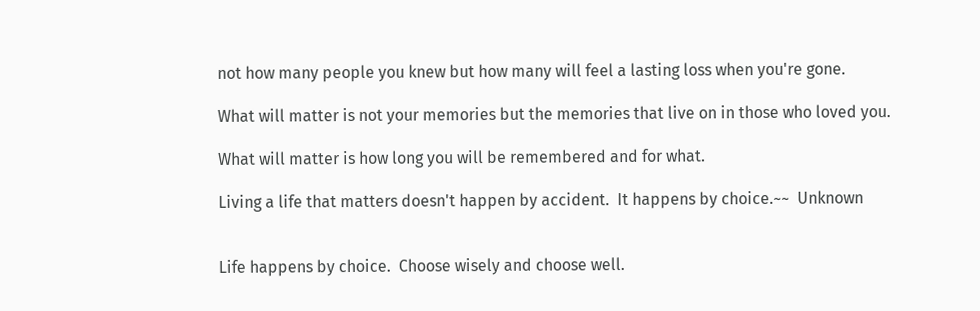not how many people you knew but how many will feel a lasting loss when you're gone.

What will matter is not your memories but the memories that live on in those who loved you.

What will matter is how long you will be remembered and for what.

Living a life that matters doesn't happen by accident.  It happens by choice.~~  Unknown


Life happens by choice.  Choose wisely and choose well.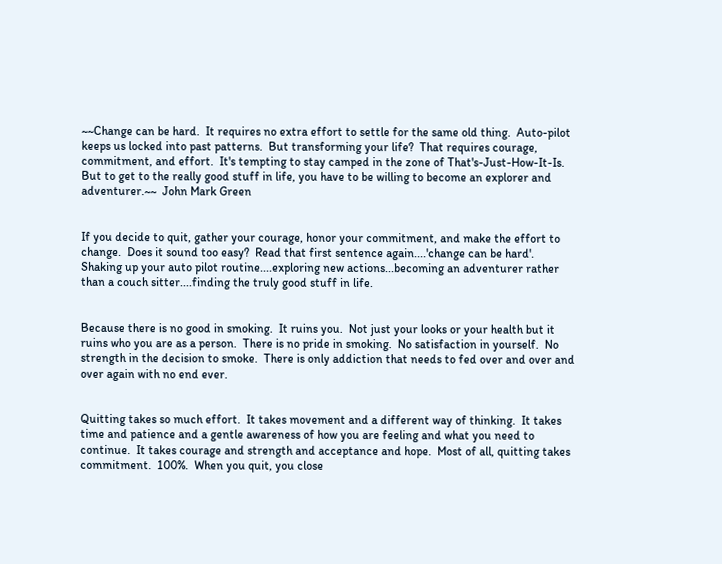~~Change can be hard.  It requires no extra effort to settle for the same old thing.  Auto-pilot keeps us locked into past patterns.  But transforming your life?  That requires courage, commitment, and effort.  It's tempting to stay camped in the zone of That's-Just-How-It-Is.  But to get to the really good stuff in life, you have to be willing to become an explorer and adventurer.~~  John Mark Green


If you decide to quit, gather your courage, honor your commitment, and make the effort to change.  Does it sound too easy?  Read that first sentence again....'change can be hard'.  Shaking up your auto pilot routine....exploring new actions...becoming an adventurer rather than a couch sitter....finding the truly good stuff in life.


Because there is no good in smoking.  It ruins you.  Not just your looks or your health but it ruins who you are as a person.  There is no pride in smoking.  No satisfaction in yourself.  No strength in the decision to smoke.  There is only addiction that needs to fed over and over and over again with no end ever.


Quitting takes so much effort.  It takes movement and a different way of thinking.  It takes time and patience and a gentle awareness of how you are feeling and what you need to continue.  It takes courage and strength and acceptance and hope.  Most of all, quitting takes commitment.  100%.  When you quit, you close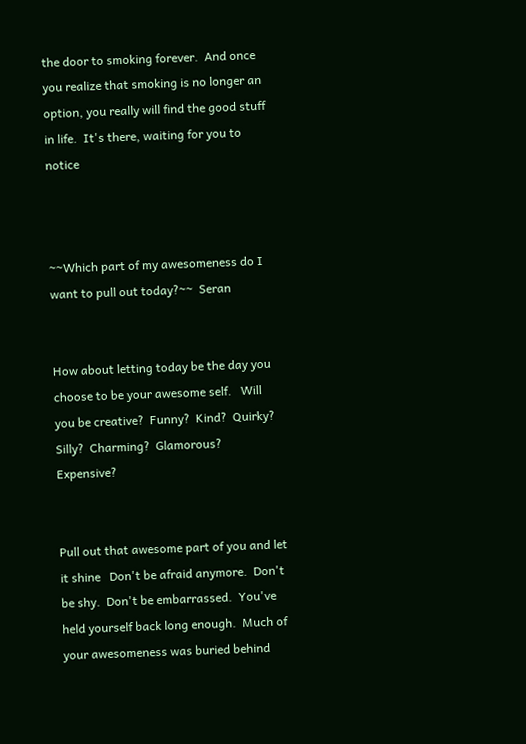the door to smoking forever.  And once you realize that smoking is no longer an option, you really will find the good stuff in life.  It's there, waiting for you to notice



~~Which part of my awesomeness do I want to pull out today?~~  Seran


How about letting today be the day you choose to be your awesome self.   Will you be creative?  Funny?  Kind?  Quirky?  Silly?  Charming?  Glamorous?  Expensive?


Pull out that awesome part of you and let it shine   Don't be afraid anymore.  Don't be shy.  Don't be embarrassed.  You've held yourself back long enough.  Much of your awesomeness was buried behind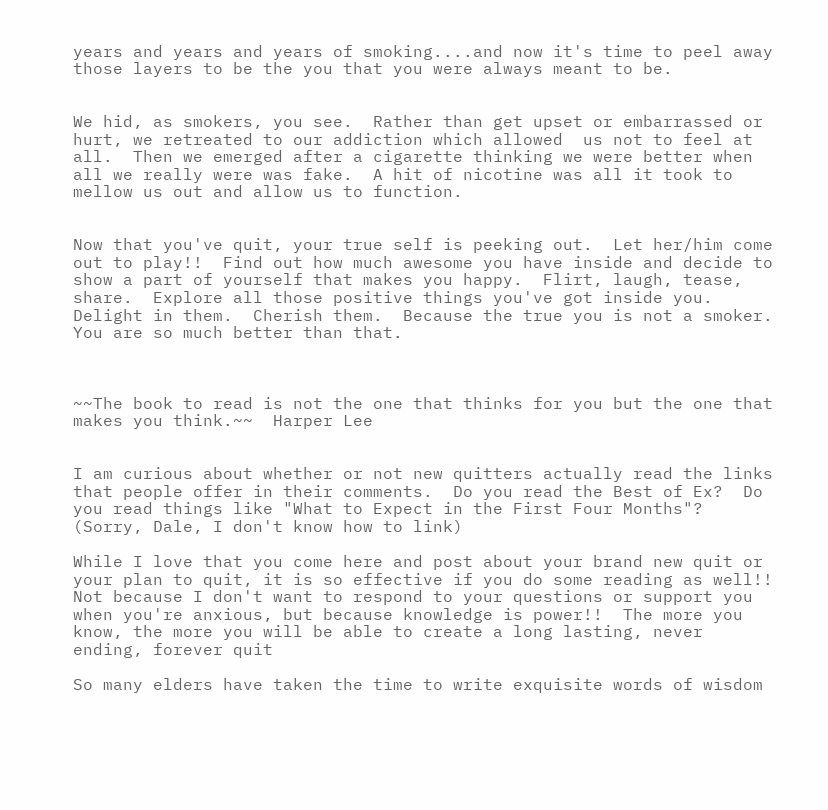years and years and years of smoking....and now it's time to peel away those layers to be the you that you were always meant to be.


We hid, as smokers, you see.  Rather than get upset or embarrassed or hurt, we retreated to our addiction which allowed  us not to feel at all.  Then we emerged after a cigarette thinking we were better when all we really were was fake.  A hit of nicotine was all it took to mellow us out and allow us to function.


Now that you've quit, your true self is peeking out.  Let her/him come out to play!!  Find out how much awesome you have inside and decide to show a part of yourself that makes you happy.  Flirt, laugh, tease, share.  Explore all those positive things you've got inside you.  Delight in them.  Cherish them.  Because the true you is not a smoker.  You are so much better than that.



~~The book to read is not the one that thinks for you but the one that makes you think.~~  Harper Lee


I am curious about whether or not new quitters actually read the links that people offer in their comments.  Do you read the Best of Ex?  Do you read things like "What to Expect in the First Four Months"?  (Sorry, Dale, I don't know how to link)

While I love that you come here and post about your brand new quit or your plan to quit, it is so effective if you do some reading as well!!  Not because I don't want to respond to your questions or support you when you're anxious, but because knowledge is power!!  The more you know, the more you will be able to create a long lasting, never ending, forever quit

So many elders have taken the time to write exquisite words of wisdom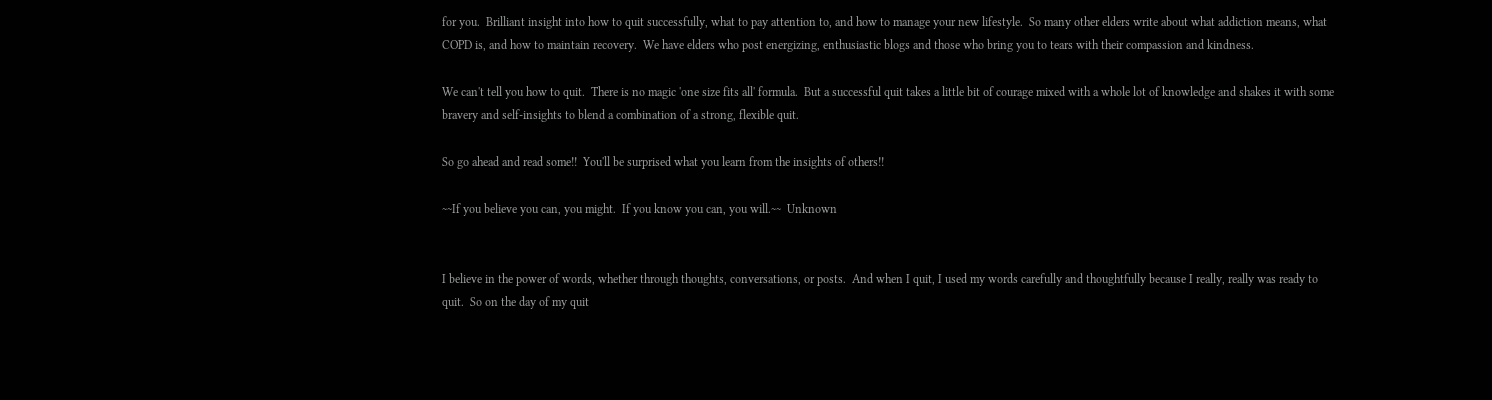for you.  Brilliant insight into how to quit successfully, what to pay attention to, and how to manage your new lifestyle.  So many other elders write about what addiction means, what COPD is, and how to maintain recovery.  We have elders who post energizing, enthusiastic blogs and those who bring you to tears with their compassion and kindness.

We can't tell you how to quit.  There is no magic 'one size fits all' formula.  But a successful quit takes a little bit of courage mixed with a whole lot of knowledge and shakes it with some bravery and self-insights to blend a combination of a strong, flexible quit.

So go ahead and read some!!  You'll be surprised what you learn from the insights of others!!

~~If you believe you can, you might.  If you know you can, you will.~~  Unknown


I believe in the power of words, whether through thoughts, conversations, or posts.  And when I quit, I used my words carefully and thoughtfully because I really, really was ready to quit.  So on the day of my quit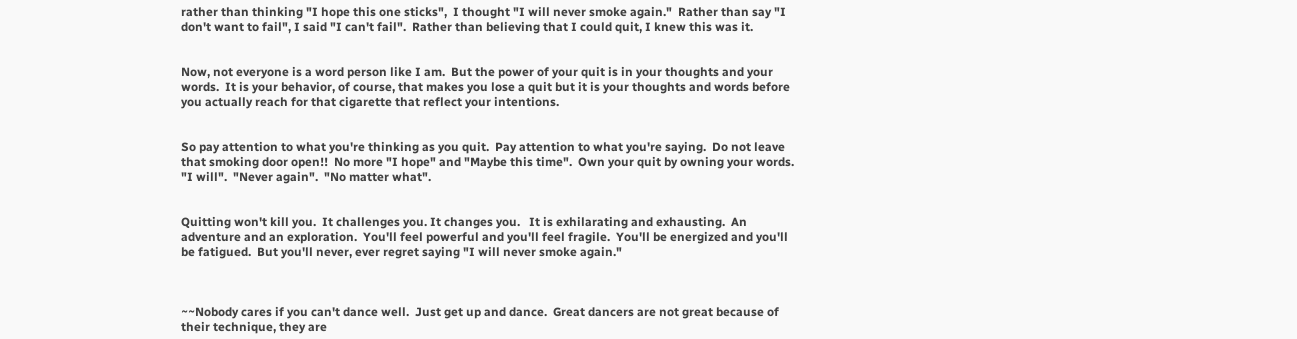rather than thinking "I hope this one sticks",  I thought "I will never smoke again."  Rather than say "I don't want to fail", I said "I can't fail".  Rather than believing that I could quit, I knew this was it.


Now, not everyone is a word person like I am.  But the power of your quit is in your thoughts and your words.  It is your behavior, of course, that makes you lose a quit but it is your thoughts and words before you actually reach for that cigarette that reflect your intentions.


So pay attention to what you're thinking as you quit.  Pay attention to what you're saying.  Do not leave that smoking door open!!  No more "I hope" and "Maybe this time".  Own your quit by owning your words.  "I will".  "Never again".  "No matter what".


Quitting won't kill you.  It challenges you. It changes you.   It is exhilarating and exhausting.  An adventure and an exploration.  You'll feel powerful and you'll feel fragile.  You'll be energized and you'll be fatigued.  But you'll never, ever regret saying "I will never smoke again."



~~Nobody cares if you can't dance well.  Just get up and dance.  Great dancers are not great because of their technique, they are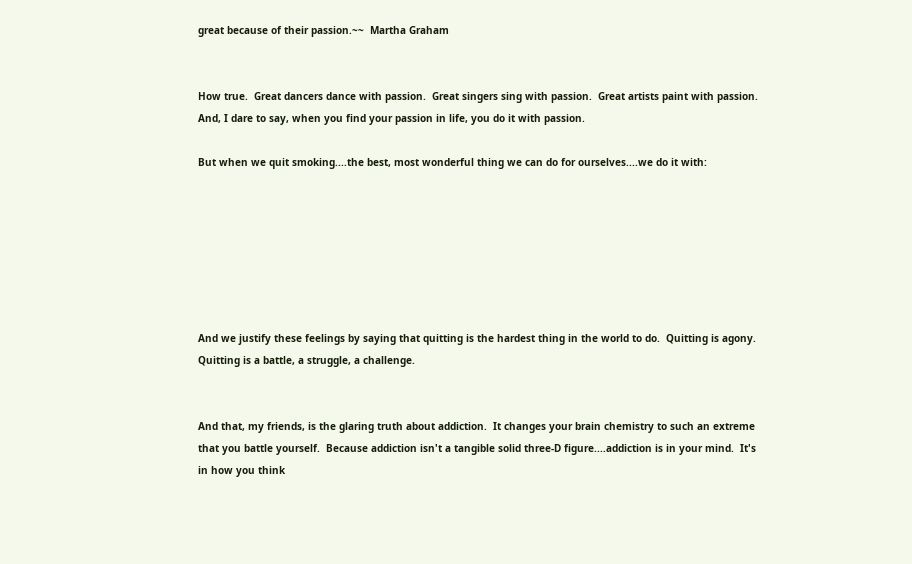great because of their passion.~~  Martha Graham


How true.  Great dancers dance with passion.  Great singers sing with passion.  Great artists paint with passion.  And, I dare to say, when you find your passion in life, you do it with passion.

But when we quit smoking....the best, most wonderful thing we can do for ourselves....we do it with:







And we justify these feelings by saying that quitting is the hardest thing in the world to do.  Quitting is agony.  Quitting is a battle, a struggle, a challenge.


And that, my friends, is the glaring truth about addiction.  It changes your brain chemistry to such an extreme that you battle yourself.  Because addiction isn't a tangible solid three-D figure....addiction is in your mind.  It's in how you think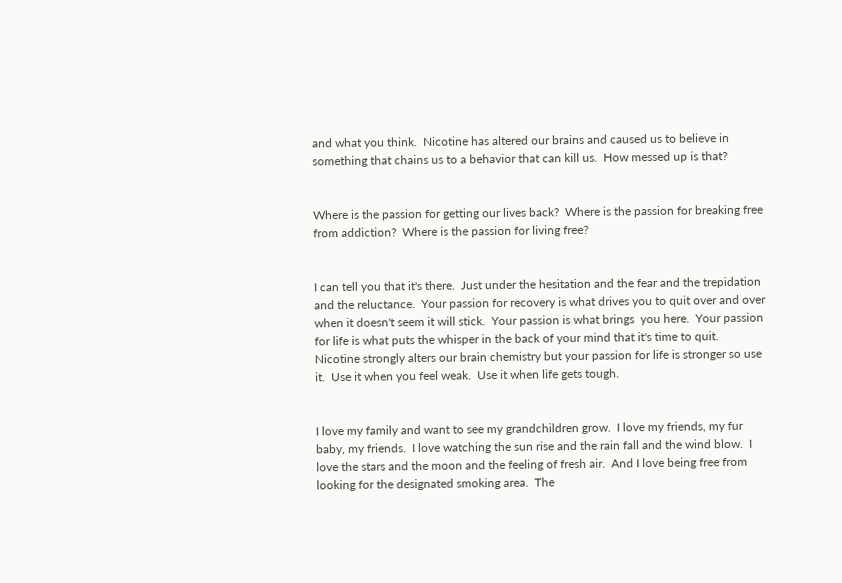and what you think.  Nicotine has altered our brains and caused us to believe in something that chains us to a behavior that can kill us.  How messed up is that?


Where is the passion for getting our lives back?  Where is the passion for breaking free from addiction?  Where is the passion for living free?


I can tell you that it's there.  Just under the hesitation and the fear and the trepidation and the reluctance.  Your passion for recovery is what drives you to quit over and over when it doesn't seem it will stick.  Your passion is what brings  you here.  Your passion for life is what puts the whisper in the back of your mind that it's time to quit.  Nicotine strongly alters our brain chemistry but your passion for life is stronger so use it.  Use it when you feel weak.  Use it when life gets tough.


I love my family and want to see my grandchildren grow.  I love my friends, my fur baby, my friends.  I love watching the sun rise and the rain fall and the wind blow.  I love the stars and the moon and the feeling of fresh air.  And I love being free from looking for the designated smoking area.  The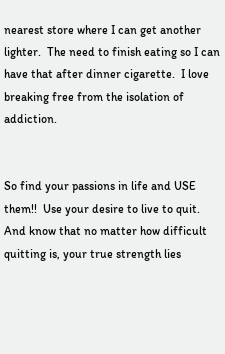nearest store where I can get another lighter.  The need to finish eating so I can have that after dinner cigarette.  I love breaking free from the isolation of addiction.


So find your passions in life and USE them!!  Use your desire to live to quit.  And know that no matter how difficult quitting is, your true strength lies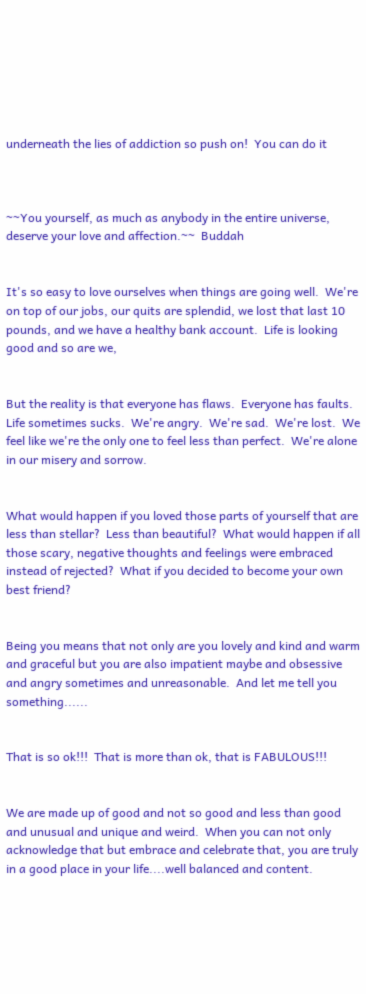underneath the lies of addiction so push on!  You can do it



~~You yourself, as much as anybody in the entire universe, deserve your love and affection.~~  Buddah


It's so easy to love ourselves when things are going well.  We're on top of our jobs, our quits are splendid, we lost that last 10 pounds, and we have a healthy bank account.  Life is looking good and so are we,


But the reality is that everyone has flaws.  Everyone has faults.  Life sometimes sucks.  We're angry.  We're sad.  We're lost.  We feel like we're the only one to feel less than perfect.  We're alone in our misery and sorrow.


What would happen if you loved those parts of yourself that are less than stellar?  Less than beautiful?  What would happen if all those scary, negative thoughts and feelings were embraced instead of rejected?  What if you decided to become your own best friend?


Being you means that not only are you lovely and kind and warm and graceful but you are also impatient maybe and obsessive and angry sometimes and unreasonable.  And let me tell you something......


That is so ok!!!  That is more than ok, that is FABULOUS!!!


We are made up of good and not so good and less than good and unusual and unique and weird.  When you can not only acknowledge that but embrace and celebrate that, you are truly in a good place in your life....well balanced and content.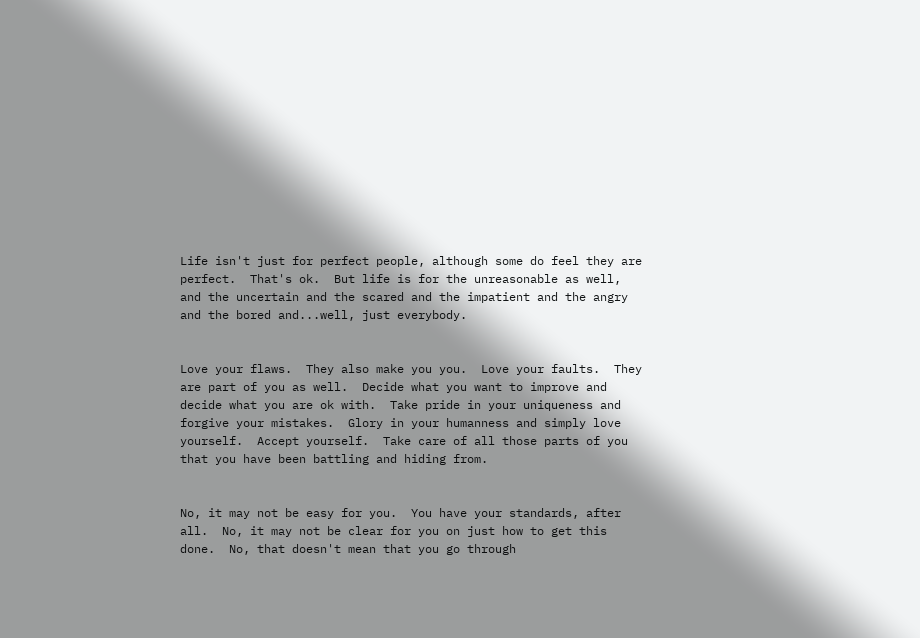Life isn't just for perfect people, although some do feel they are perfect.  That's ok.  But life is for the unreasonable as well, and the uncertain and the scared and the impatient and the angry and the bored and...well, just everybody.


Love your flaws.  They also make you you.  Love your faults.  They are part of you as well.  Decide what you want to improve and decide what you are ok with.  Take pride in your uniqueness and forgive your mistakes.  Glory in your humanness and simply love yourself.  Accept yourself.  Take care of all those parts of you that you have been battling and hiding from.


No, it may not be easy for you.  You have your standards, after all.  No, it may not be clear for you on just how to get this done.  No, that doesn't mean that you go through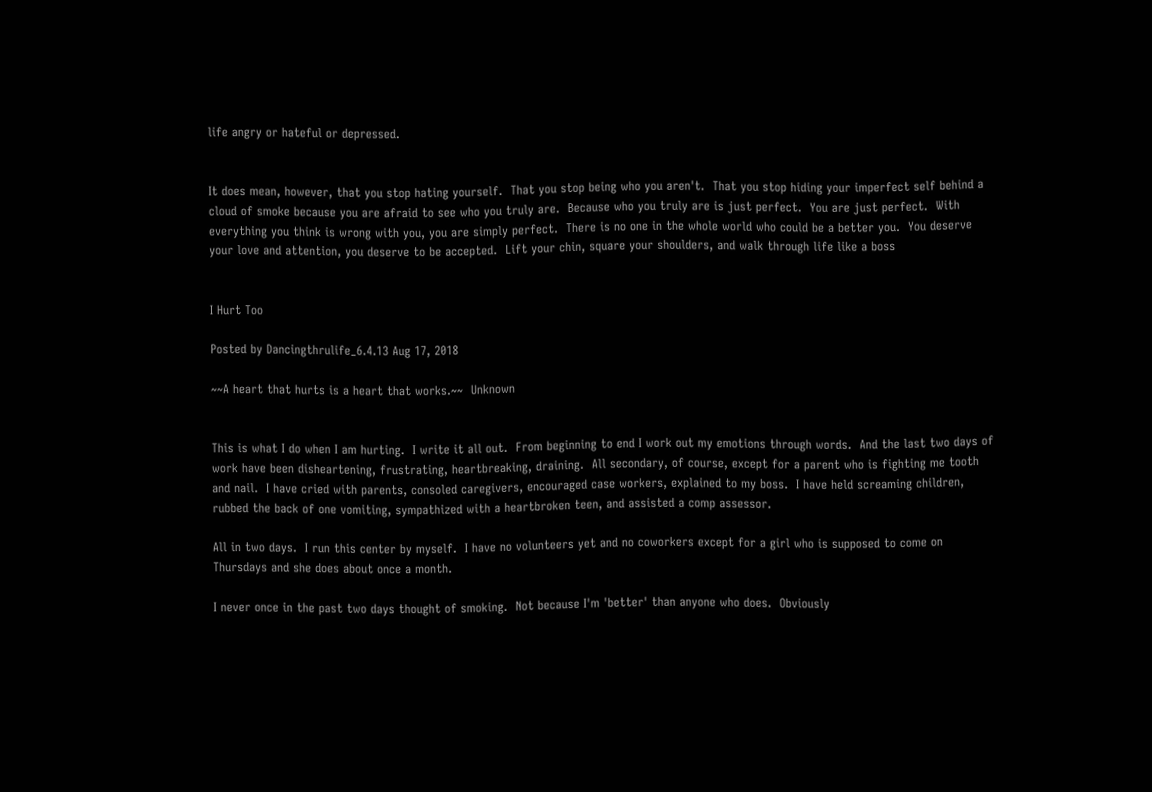life angry or hateful or depressed.


It does mean, however, that you stop hating yourself.  That you stop being who you aren't.  That you stop hiding your imperfect self behind a cloud of smoke because you are afraid to see who you truly are.  Because who you truly are is just perfect.  You are just perfect.  With everything you think is wrong with you, you are simply perfect.  There is no one in the whole world who could be a better you.  You deserve your love and attention, you deserve to be accepted.  Lift your chin, square your shoulders, and walk through life like a boss


I Hurt Too

Posted by Dancingthrulife_6.4.13 Aug 17, 2018

~~A heart that hurts is a heart that works.~~  Unknown


This is what I do when I am hurting.  I write it all out.  From beginning to end I work out my emotions through words.  And the last two days of work have been disheartening, frustrating, heartbreaking, draining.  All secondary, of course, except for a parent who is fighting me tooth and nail.  I have cried with parents, consoled caregivers, encouraged case workers, explained to my boss.  I have held screaming children, rubbed the back of one vomiting, sympathized with a heartbroken teen, and assisted a comp assessor.

All in two days.  I run this center by myself.  I have no volunteers yet and no coworkers except for a girl who is supposed to come on Thursdays and she does about once a month.

I never once in the past two days thought of smoking.  Not because I'm 'better' than anyone who does.  Obviously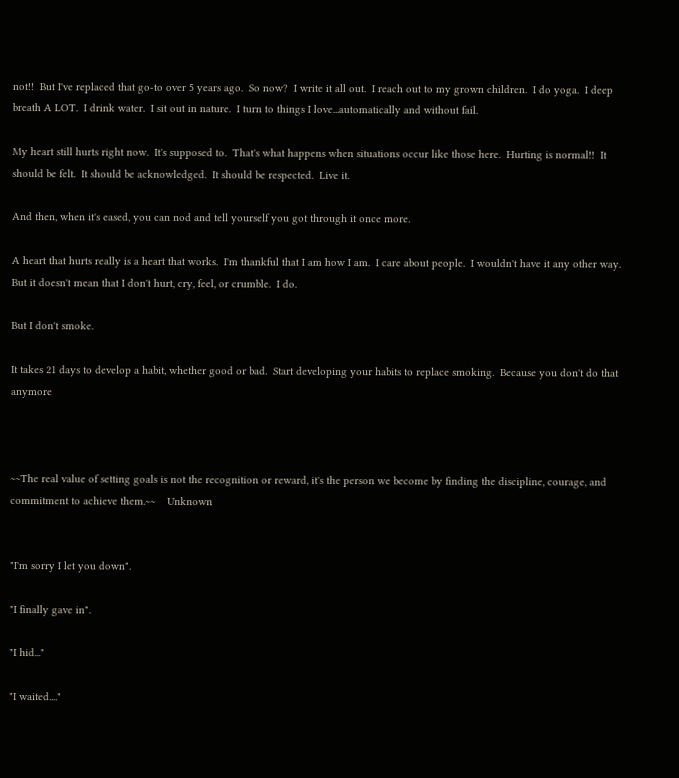not!!  But I've replaced that go-to over 5 years ago.  So now?  I write it all out.  I reach out to my grown children.  I do yoga.  I deep breath A LOT.  I drink water.  I sit out in nature.  I turn to things I love...automatically and without fail.

My heart still hurts right now.  It's supposed to.  That's what happens when situations occur like those here.  Hurting is normal!!  It should be felt.  It should be acknowledged.  It should be respected.  Live it.

And then, when it's eased, you can nod and tell yourself you got through it once more.

A heart that hurts really is a heart that works.  I'm thankful that I am how I am.  I care about people.  I wouldn't have it any other way.  But it doesn't mean that I don't hurt, cry, feel, or crumble.  I do.

But I don't smoke.

It takes 21 days to develop a habit, whether good or bad.  Start developing your habits to replace smoking.  Because you don't do that anymore



~~The real value of setting goals is not the recognition or reward, it's the person we become by finding the discipline, courage, and commitment to achieve them.~~    Unknown


"I'm sorry I let you down".

"I finally gave in".

"I hid..."

"I waited...."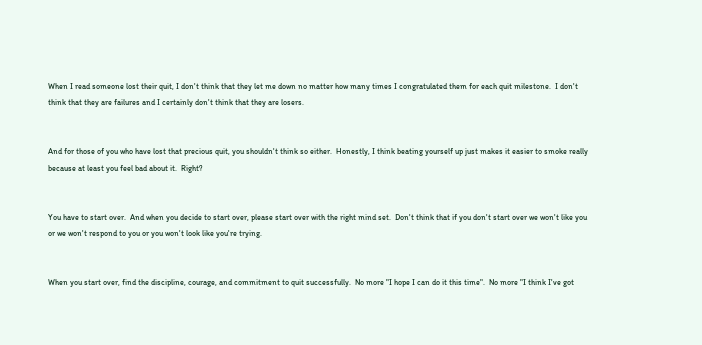When I read someone lost their quit, I don't think that they let me down no matter how many times I congratulated them for each quit milestone.  I don't think that they are failures and I certainly don't think that they are losers.


And for those of you who have lost that precious quit, you shouldn't think so either.  Honestly, I think beating yourself up just makes it easier to smoke really because at least you feel bad about it.  Right?


You have to start over.  And when you decide to start over, please start over with the right mind set.  Don't think that if you don't start over we won't like you or we won't respond to you or you won't look like you're trying.


When you start over, find the discipline, courage, and commitment to quit successfully.  No more "I hope I can do it this time".  No more "I think I've got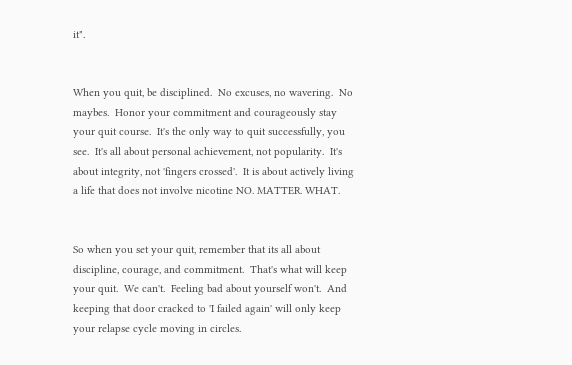it".


When you quit, be disciplined.  No excuses, no wavering.  No maybes.  Honor your commitment and courageously stay your quit course.  It's the only way to quit successfully, you see.  It's all about personal achievement, not popularity.  It's about integrity, not 'fingers crossed'.  It is about actively living a life that does not involve nicotine NO. MATTER. WHAT.


So when you set your quit, remember that its all about discipline, courage, and commitment.  That's what will keep your quit.  We can't.  Feeling bad about yourself won't.  And keeping that door cracked to 'I failed again' will only keep your relapse cycle moving in circles.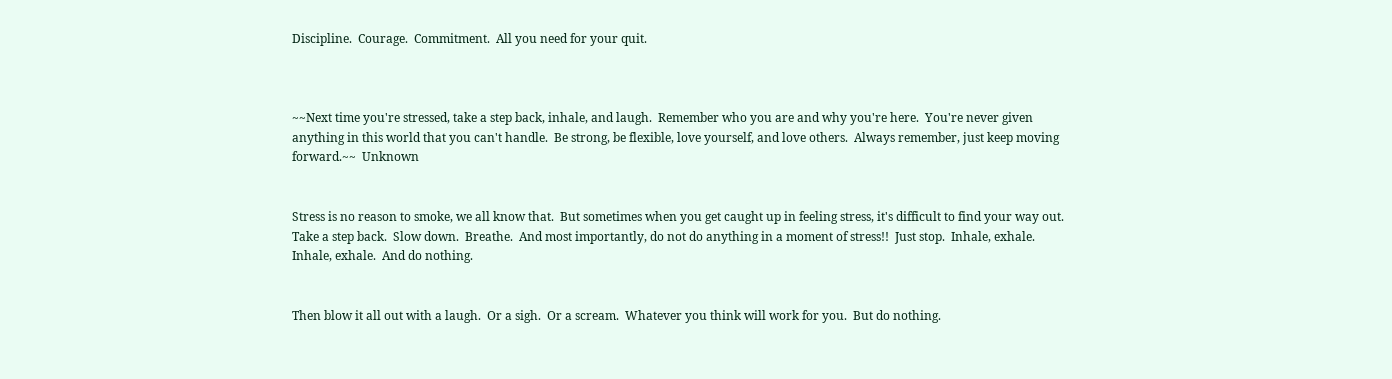Discipline.  Courage.  Commitment.  All you need for your quit.



~~Next time you're stressed, take a step back, inhale, and laugh.  Remember who you are and why you're here.  You're never given anything in this world that you can't handle.  Be strong, be flexible, love yourself, and love others.  Always remember, just keep moving forward.~~  Unknown


Stress is no reason to smoke, we all know that.  But sometimes when you get caught up in feeling stress, it's difficult to find your way out.  Take a step back.  Slow down.  Breathe.  And most importantly, do not do anything in a moment of stress!!  Just stop.  Inhale, exhale.  Inhale, exhale.  And do nothing.


Then blow it all out with a laugh.  Or a sigh.  Or a scream.  Whatever you think will work for you.  But do nothing.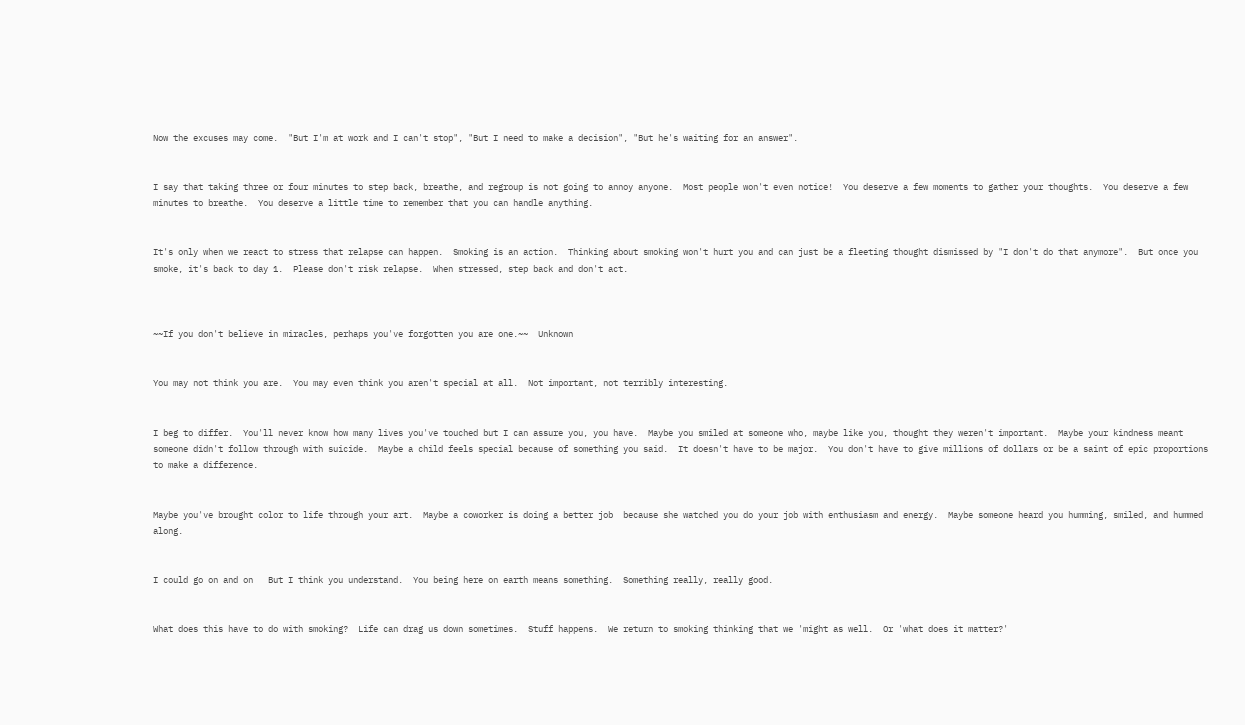Now the excuses may come.  "But I'm at work and I can't stop", "But I need to make a decision", "But he's waiting for an answer".


I say that taking three or four minutes to step back, breathe, and regroup is not going to annoy anyone.  Most people won't even notice!  You deserve a few moments to gather your thoughts.  You deserve a few minutes to breathe.  You deserve a little time to remember that you can handle anything.


It's only when we react to stress that relapse can happen.  Smoking is an action.  Thinking about smoking won't hurt you and can just be a fleeting thought dismissed by "I don't do that anymore".  But once you smoke, it's back to day 1.  Please don't risk relapse.  When stressed, step back and don't act.



~~If you don't believe in miracles, perhaps you've forgotten you are one.~~  Unknown


You may not think you are.  You may even think you aren't special at all.  Not important, not terribly interesting.


I beg to differ.  You'll never know how many lives you've touched but I can assure you, you have.  Maybe you smiled at someone who, maybe like you, thought they weren't important.  Maybe your kindness meant someone didn't follow through with suicide.  Maybe a child feels special because of something you said.  It doesn't have to be major.  You don't have to give millions of dollars or be a saint of epic proportions to make a difference.


Maybe you've brought color to life through your art.  Maybe a coworker is doing a better job  because she watched you do your job with enthusiasm and energy.  Maybe someone heard you humming, smiled, and hummed along.


I could go on and on   But I think you understand.  You being here on earth means something.  Something really, really good.


What does this have to do with smoking?  Life can drag us down sometimes.  Stuff happens.  We return to smoking thinking that we 'might as well.  Or 'what does it matter?'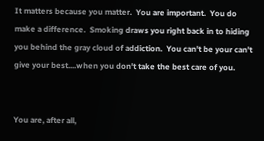It matters because you matter.  You are important.  You do make a difference.  Smoking draws you right back in to hiding you behind the gray cloud of addiction.  You can't be your can't give your best....when you don't take the best care of you.


You are, after all,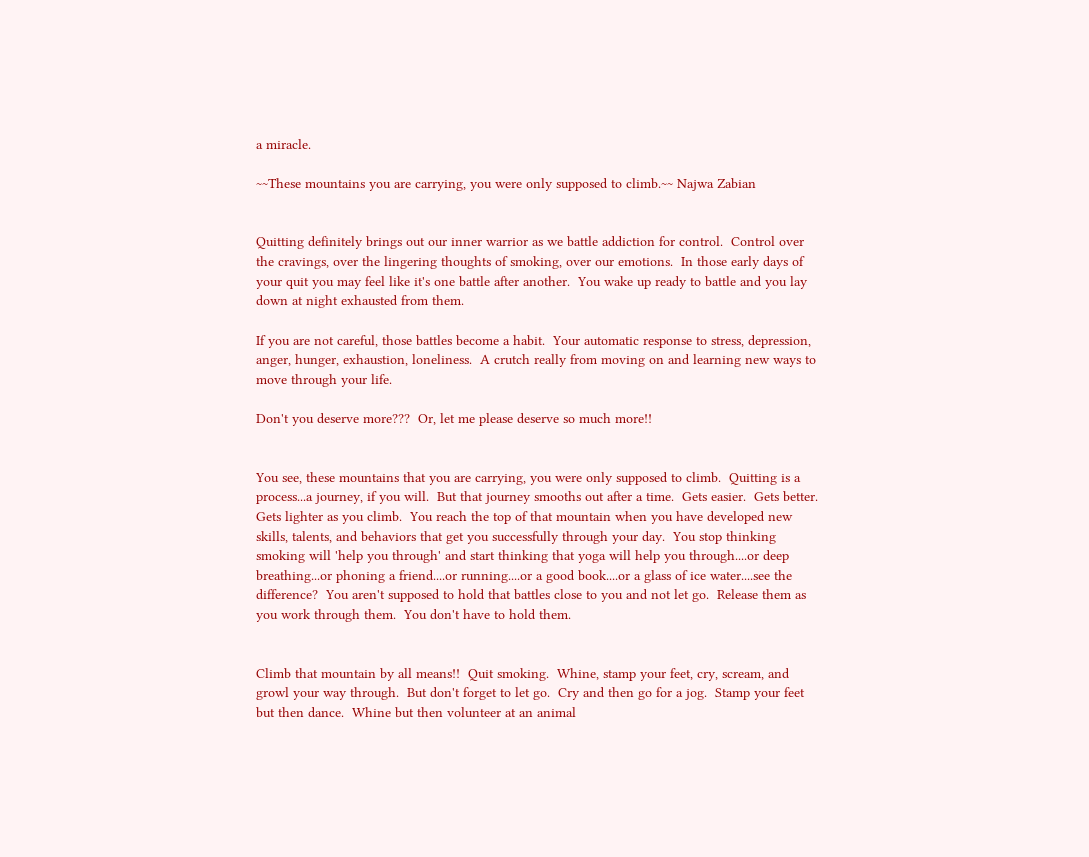a miracle.

~~These mountains you are carrying, you were only supposed to climb.~~ Najwa Zabian


Quitting definitely brings out our inner warrior as we battle addiction for control.  Control over the cravings, over the lingering thoughts of smoking, over our emotions.  In those early days of your quit you may feel like it's one battle after another.  You wake up ready to battle and you lay down at night exhausted from them.

If you are not careful, those battles become a habit.  Your automatic response to stress, depression, anger, hunger, exhaustion, loneliness.  A crutch really from moving on and learning new ways to move through your life.

Don't you deserve more???  Or, let me please deserve so much more!!


You see, these mountains that you are carrying, you were only supposed to climb.  Quitting is a process...a journey, if you will.  But that journey smooths out after a time.  Gets easier.  Gets better.  Gets lighter as you climb.  You reach the top of that mountain when you have developed new skills, talents, and behaviors that get you successfully through your day.  You stop thinking smoking will 'help you through' and start thinking that yoga will help you through....or deep breathing...or phoning a friend....or running....or a good book....or a glass of ice water....see the difference?  You aren't supposed to hold that battles close to you and not let go.  Release them as you work through them.  You don't have to hold them.


Climb that mountain by all means!!  Quit smoking.  Whine, stamp your feet, cry, scream, and growl your way through.  But don't forget to let go.  Cry and then go for a jog.  Stamp your feet but then dance.  Whine but then volunteer at an animal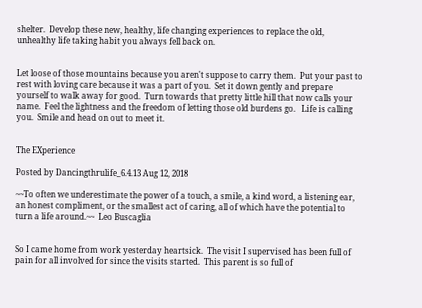shelter.  Develop these new, healthy, life changing experiences to replace the old, unhealthy life taking habit you always fell back on.


Let loose of those mountains because you aren't suppose to carry them.  Put your past to rest with loving care because it was a part of you.  Set it down gently and prepare yourself to walk away for good.  Turn towards that pretty little hill that now calls your name.  Feel the lightness and the freedom of letting those old burdens go.   Life is calling you.  Smile and head on out to meet it.


The EXperience

Posted by Dancingthrulife_6.4.13 Aug 12, 2018

~~To often we underestimate the power of a touch, a smile, a kind word, a listening ear, an honest compliment, or the smallest act of caring, all of which have the potential to turn a life around.~~  Leo Buscaglia


So I came home from work yesterday heartsick.  The visit I supervised has been full of pain for all involved for since the visits started.  This parent is so full of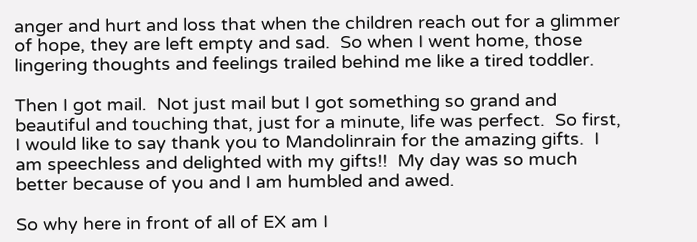anger and hurt and loss that when the children reach out for a glimmer of hope, they are left empty and sad.  So when I went home, those lingering thoughts and feelings trailed behind me like a tired toddler.

Then I got mail.  Not just mail but I got something so grand and beautiful and touching that, just for a minute, life was perfect.  So first, I would like to say thank you to Mandolinrain for the amazing gifts.  I am speechless and delighted with my gifts!!  My day was so much better because of you and I am humbled and awed.

So why here in front of all of EX am I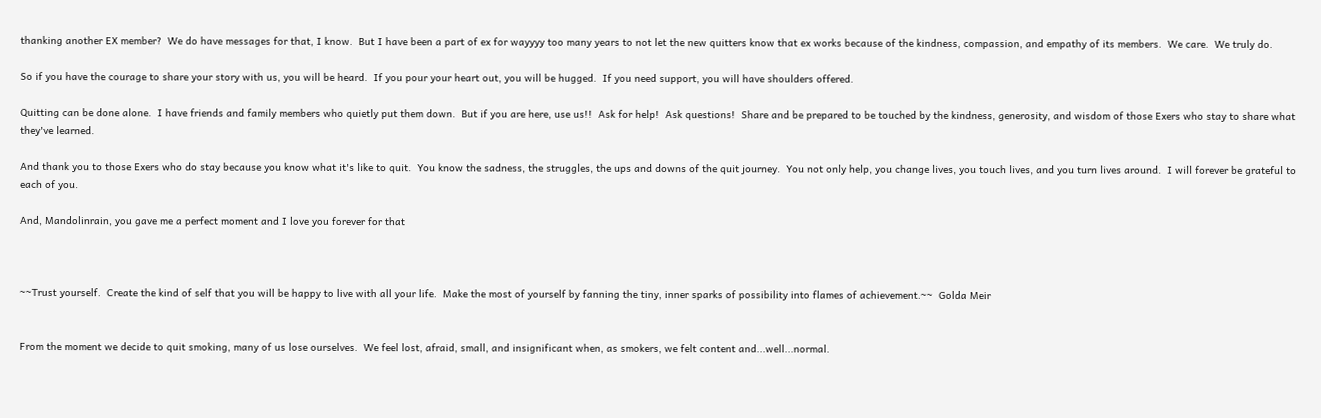thanking another EX member?  We do have messages for that, I know.  But I have been a part of ex for wayyyy too many years to not let the new quitters know that ex works because of the kindness, compassion, and empathy of its members.  We care.  We truly do.

So if you have the courage to share your story with us, you will be heard.  If you pour your heart out, you will be hugged.  If you need support, you will have shoulders offered.

Quitting can be done alone.  I have friends and family members who quietly put them down.  But if you are here, use us!!  Ask for help!  Ask questions!  Share and be prepared to be touched by the kindness, generosity, and wisdom of those Exers who stay to share what they've learned.

And thank you to those Exers who do stay because you know what it's like to quit.  You know the sadness, the struggles, the ups and downs of the quit journey.  You not only help, you change lives, you touch lives, and you turn lives around.  I will forever be grateful to each of you.

And, Mandolinrain, you gave me a perfect moment and I love you forever for that



~~Trust yourself.  Create the kind of self that you will be happy to live with all your life.  Make the most of yourself by fanning the tiny, inner sparks of possibility into flames of achievement.~~  Golda Meir


From the moment we decide to quit smoking, many of us lose ourselves.  We feel lost, afraid, small, and insignificant when, as smokers, we felt content and...well...normal.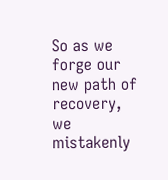So as we forge our new path of recovery, we mistakenly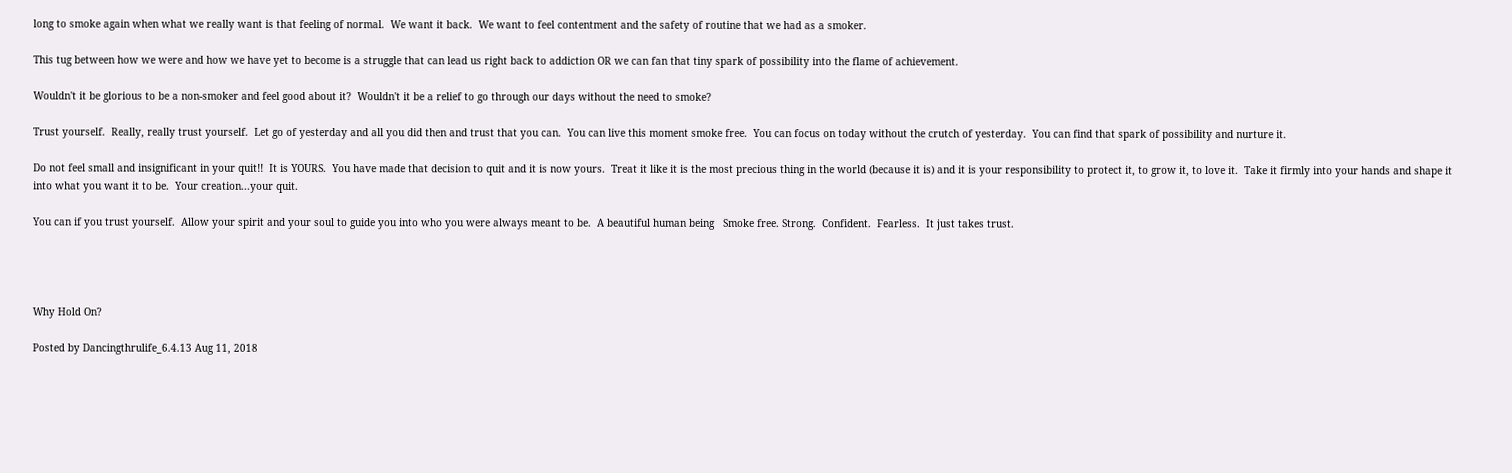long to smoke again when what we really want is that feeling of normal.  We want it back.  We want to feel contentment and the safety of routine that we had as a smoker.

This tug between how we were and how we have yet to become is a struggle that can lead us right back to addiction OR we can fan that tiny spark of possibility into the flame of achievement.

Wouldn't it be glorious to be a non-smoker and feel good about it?  Wouldn't it be a relief to go through our days without the need to smoke?

Trust yourself.  Really, really trust yourself.  Let go of yesterday and all you did then and trust that you can.  You can live this moment smoke free.  You can focus on today without the crutch of yesterday.  You can find that spark of possibility and nurture it.

Do not feel small and insignificant in your quit!!  It is YOURS.  You have made that decision to quit and it is now yours.  Treat it like it is the most precious thing in the world (because it is) and it is your responsibility to protect it, to grow it, to love it.  Take it firmly into your hands and shape it into what you want it to be.  Your creation...your quit.

You can if you trust yourself.  Allow your spirit and your soul to guide you into who you were always meant to be.  A beautiful human being   Smoke free. Strong.  Confident.  Fearless.  It just takes trust.




Why Hold On?

Posted by Dancingthrulife_6.4.13 Aug 11, 2018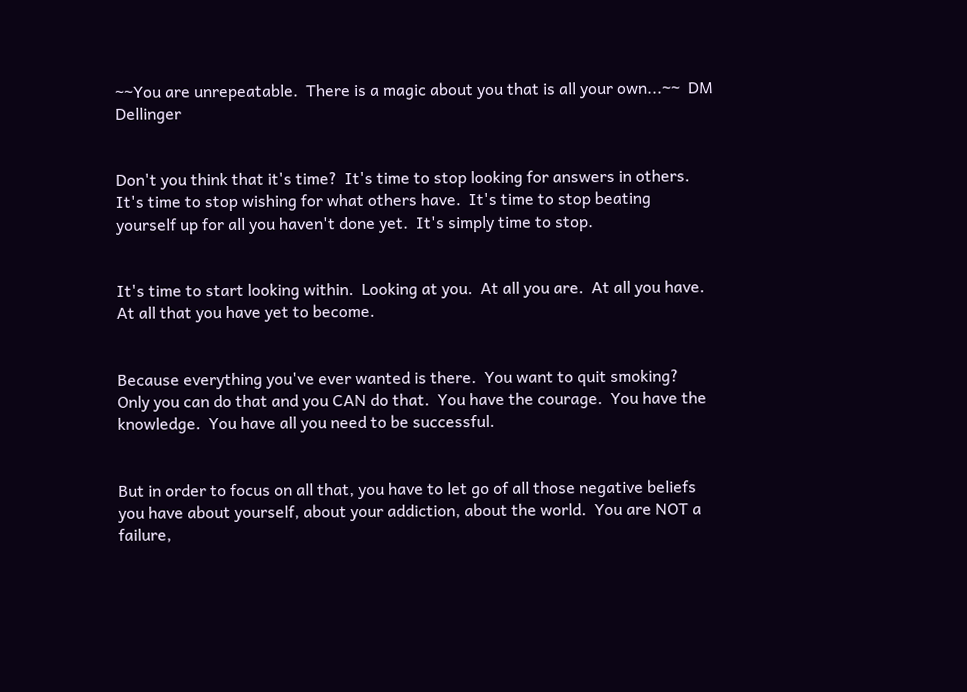~~You are unrepeatable.  There is a magic about you that is all your own...~~  DM Dellinger


Don't you think that it's time?  It's time to stop looking for answers in others.  It's time to stop wishing for what others have.  It's time to stop beating yourself up for all you haven't done yet.  It's simply time to stop.


It's time to start looking within.  Looking at you.  At all you are.  At all you have.  At all that you have yet to become.


Because everything you've ever wanted is there.  You want to quit smoking?  Only you can do that and you CAN do that.  You have the courage.  You have the knowledge.  You have all you need to be successful.


But in order to focus on all that, you have to let go of all those negative beliefs you have about yourself, about your addiction, about the world.  You are NOT a failure,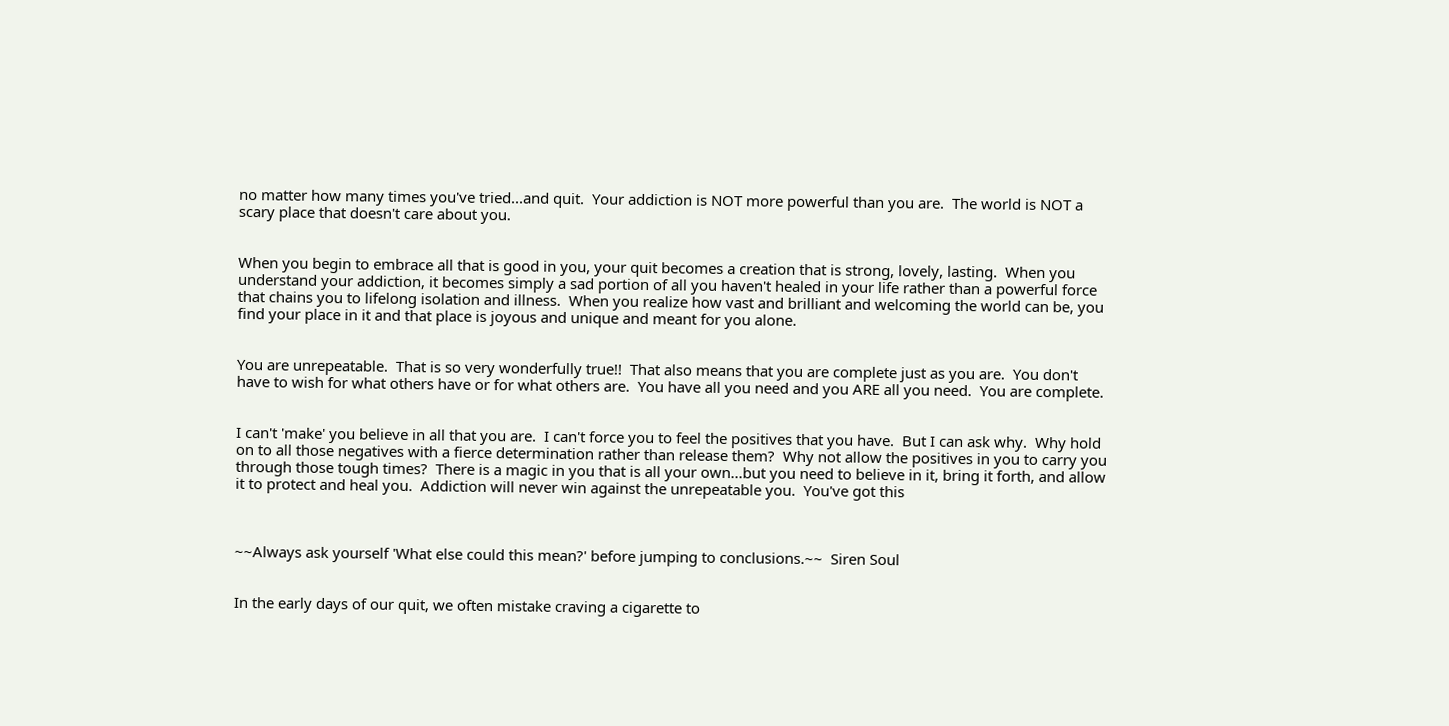no matter how many times you've tried...and quit.  Your addiction is NOT more powerful than you are.  The world is NOT a scary place that doesn't care about you.


When you begin to embrace all that is good in you, your quit becomes a creation that is strong, lovely, lasting.  When you understand your addiction, it becomes simply a sad portion of all you haven't healed in your life rather than a powerful force that chains you to lifelong isolation and illness.  When you realize how vast and brilliant and welcoming the world can be, you find your place in it and that place is joyous and unique and meant for you alone.


You are unrepeatable.  That is so very wonderfully true!!  That also means that you are complete just as you are.  You don't have to wish for what others have or for what others are.  You have all you need and you ARE all you need.  You are complete.


I can't 'make' you believe in all that you are.  I can't force you to feel the positives that you have.  But I can ask why.  Why hold on to all those negatives with a fierce determination rather than release them?  Why not allow the positives in you to carry you through those tough times?  There is a magic in you that is all your own...but you need to believe in it, bring it forth, and allow it to protect and heal you.  Addiction will never win against the unrepeatable you.  You've got this



~~Always ask yourself 'What else could this mean?' before jumping to conclusions.~~  Siren Soul


In the early days of our quit, we often mistake craving a cigarette to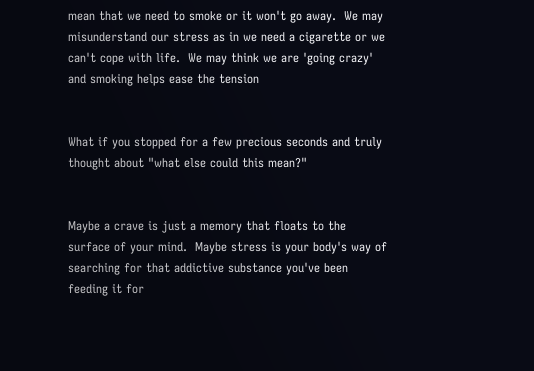mean that we need to smoke or it won't go away.  We may misunderstand our stress as in we need a cigarette or we can't cope with life.  We may think we are 'going crazy' and smoking helps ease the tension


What if you stopped for a few precious seconds and truly thought about "what else could this mean?"


Maybe a crave is just a memory that floats to the surface of your mind.  Maybe stress is your body's way of searching for that addictive substance you've been feeding it for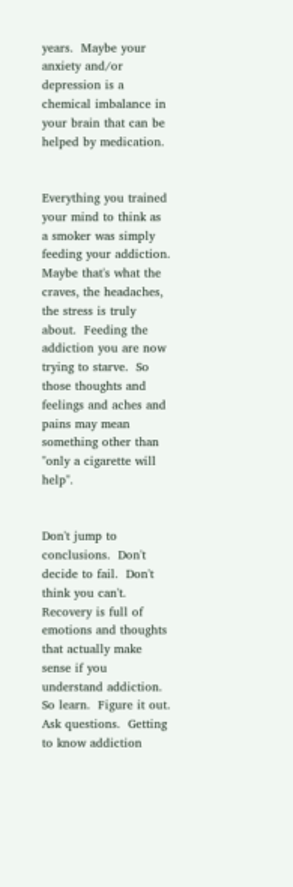years.  Maybe your anxiety and/or depression is a chemical imbalance in your brain that can be helped by medication.


Everything you trained your mind to think as a smoker was simply feeding your addiction.  Maybe that's what the craves, the headaches, the stress is truly about.  Feeding the addiction you are now trying to starve.  So those thoughts and feelings and aches and pains may mean something other than "only a cigarette will help".


Don't jump to conclusions.  Don't decide to fail.  Don't think you can't.  Recovery is full of emotions and thoughts that actually make sense if you understand addiction.  So learn.  Figure it out.  Ask questions.  Getting to know addiction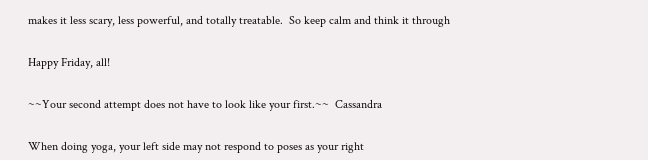makes it less scary, less powerful, and totally treatable.  So keep calm and think it through


Happy Friday, all!


~~Your second attempt does not have to look like your first.~~  Cassandra


When doing yoga, your left side may not respond to poses as your right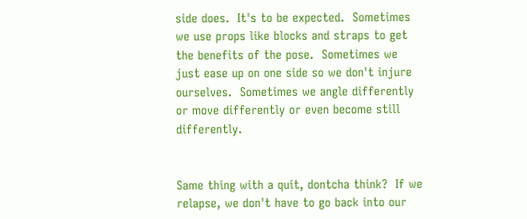side does.  It's to be expected.  Sometimes we use props like blocks and straps to get the benefits of the pose.  Sometimes we just ease up on one side so we don't injure ourselves.  Sometimes we angle differently or move differently or even become still differently.


Same thing with a quit, dontcha think?  If we relapse, we don't have to go back into our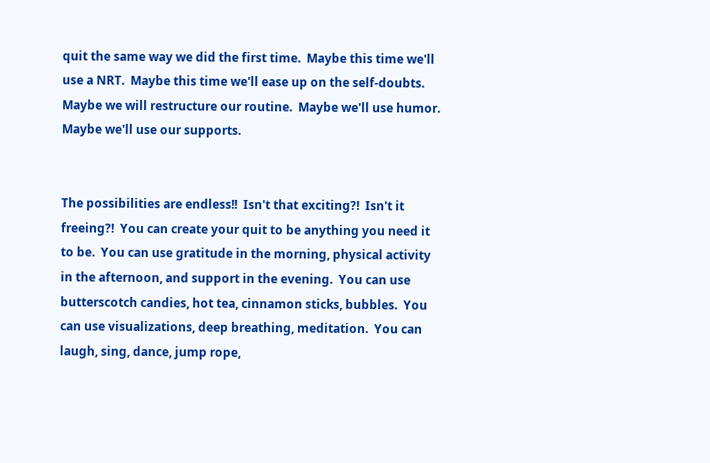quit the same way we did the first time.  Maybe this time we'll use a NRT.  Maybe this time we'll ease up on the self-doubts.  Maybe we will restructure our routine.  Maybe we'll use humor.  Maybe we'll use our supports.


The possibilities are endless!!  Isn't that exciting?!  Isn't it freeing?!  You can create your quit to be anything you need it to be.  You can use gratitude in the morning, physical activity in the afternoon, and support in the evening.  You can use butterscotch candies, hot tea, cinnamon sticks, bubbles.  You can use visualizations, deep breathing, meditation.  You can laugh, sing, dance, jump rope,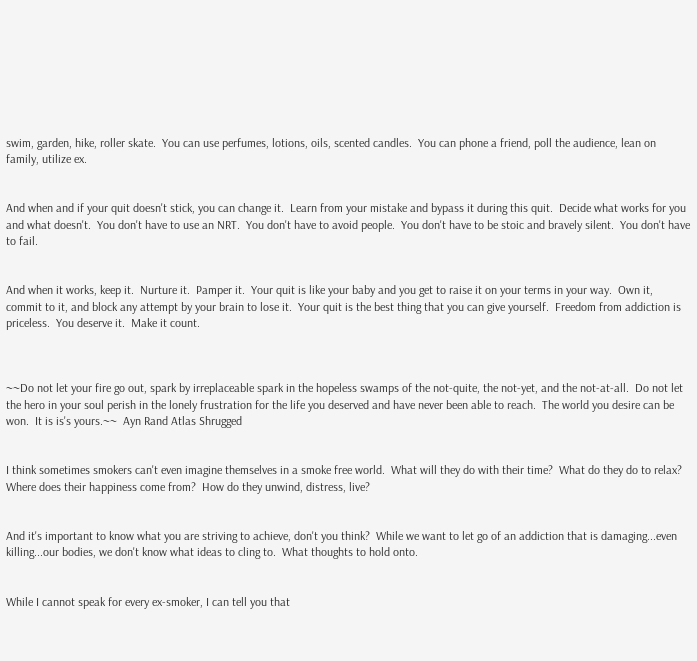swim, garden, hike, roller skate.  You can use perfumes, lotions, oils, scented candles.  You can phone a friend, poll the audience, lean on family, utilize ex.


And when and if your quit doesn't stick, you can change it.  Learn from your mistake and bypass it during this quit.  Decide what works for you and what doesn't.  You don't have to use an NRT.  You don't have to avoid people.  You don't have to be stoic and bravely silent.  You don't have to fail.


And when it works, keep it.  Nurture it.  Pamper it.  Your quit is like your baby and you get to raise it on your terms in your way.  Own it, commit to it, and block any attempt by your brain to lose it.  Your quit is the best thing that you can give yourself.  Freedom from addiction is priceless.  You deserve it.  Make it count.



~~Do not let your fire go out, spark by irreplaceable spark in the hopeless swamps of the not-quite, the not-yet, and the not-at-all.  Do not let the hero in your soul perish in the lonely frustration for the life you deserved and have never been able to reach.  The world you desire can be won.  It is is's yours.~~  Ayn Rand Atlas Shrugged


I think sometimes smokers can't even imagine themselves in a smoke free world.  What will they do with their time?  What do they do to relax?  Where does their happiness come from?  How do they unwind, distress, live?


And it's important to know what you are striving to achieve, don't you think?  While we want to let go of an addiction that is damaging...even killing...our bodies, we don't know what ideas to cling to.  What thoughts to hold onto.


While I cannot speak for every ex-smoker, I can tell you that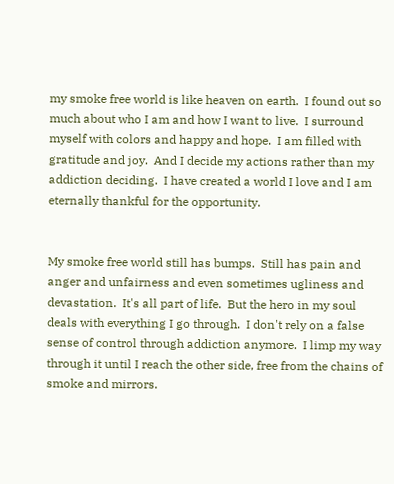my smoke free world is like heaven on earth.  I found out so much about who I am and how I want to live.  I surround myself with colors and happy and hope.  I am filled with gratitude and joy.  And I decide my actions rather than my addiction deciding.  I have created a world I love and I am eternally thankful for the opportunity.


My smoke free world still has bumps.  Still has pain and anger and unfairness and even sometimes ugliness and devastation.  It's all part of life.  But the hero in my soul deals with everything I go through.  I don't rely on a false sense of control through addiction anymore.  I limp my way through it until I reach the other side, free from the chains of smoke and mirrors.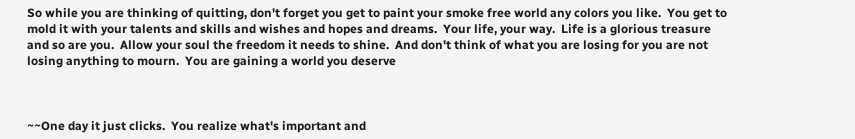So while you are thinking of quitting, don't forget you get to paint your smoke free world any colors you like.  You get to mold it with your talents and skills and wishes and hopes and dreams.  Your life, your way.  Life is a glorious treasure and so are you.  Allow your soul the freedom it needs to shine.  And don't think of what you are losing for you are not losing anything to mourn.  You are gaining a world you deserve



~~One day it just clicks.  You realize what's important and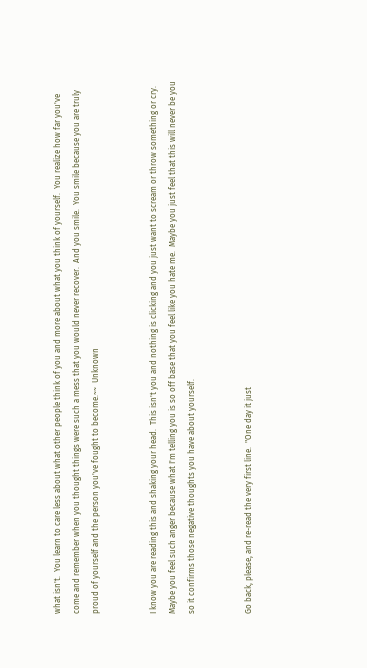what isn't.  You learn to care less about what other people think of you and more about what you think of yourself.  You realize how far you've come and remember when you thought things were such a mess that you would never recover.  And you smile.  You smile because you are truly proud of yourself and the person you've fought to become.~~  Unknown


I know you are reading this and shaking your head.  This isn't you and nothing is clicking and you just want to scream or throw something or cry.  Maybe you feel such anger because what I'm telling you is so off base that you feel like you hate me.  Maybe you just feel that this will never be you so it confirms those negative thoughts you have about yourself.


Go back, please, and re-read the very first line.  "One day it just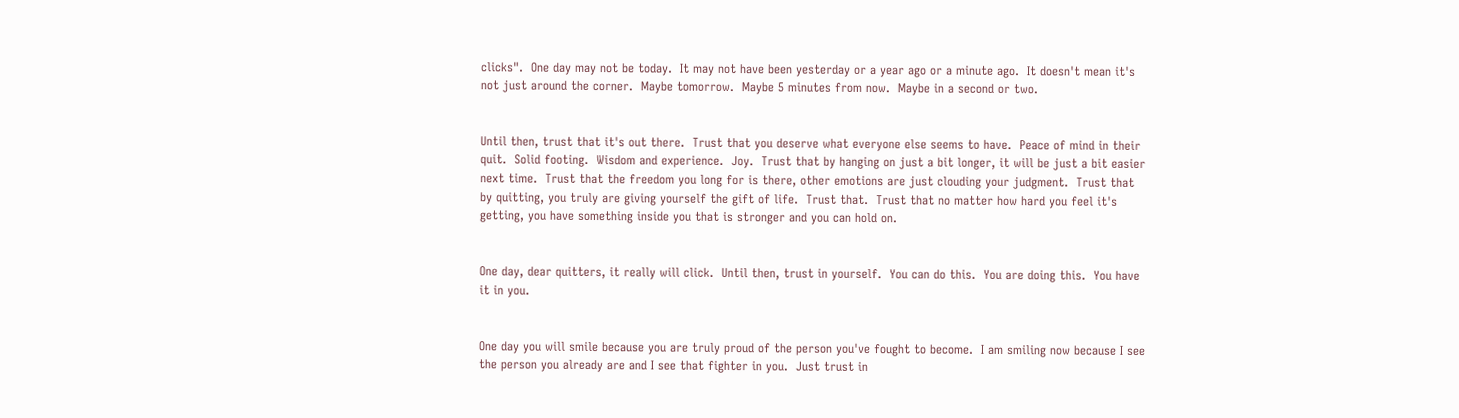clicks".  One day may not be today.  It may not have been yesterday or a year ago or a minute ago.  It doesn't mean it's not just around the corner.  Maybe tomorrow.  Maybe 5 minutes from now.  Maybe in a second or two.


Until then, trust that it's out there.  Trust that you deserve what everyone else seems to have.  Peace of mind in their quit.  Solid footing.  Wisdom and experience.  Joy.  Trust that by hanging on just a bit longer, it will be just a bit easier next time.  Trust that the freedom you long for is there, other emotions are just clouding your judgment.  Trust that by quitting, you truly are giving yourself the gift of life.  Trust that.  Trust that no matter how hard you feel it's getting, you have something inside you that is stronger and you can hold on.


One day, dear quitters, it really will click.  Until then, trust in yourself.  You can do this.  You are doing this.  You have it in you.


One day you will smile because you are truly proud of the person you've fought to become.  I am smiling now because I see the person you already are and I see that fighter in you.  Just trust in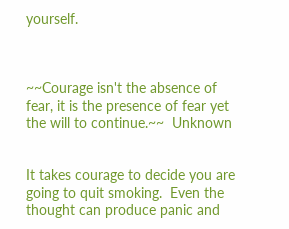yourself.



~~Courage isn't the absence of fear, it is the presence of fear yet the will to continue.~~  Unknown


It takes courage to decide you are going to quit smoking.  Even the thought can produce panic and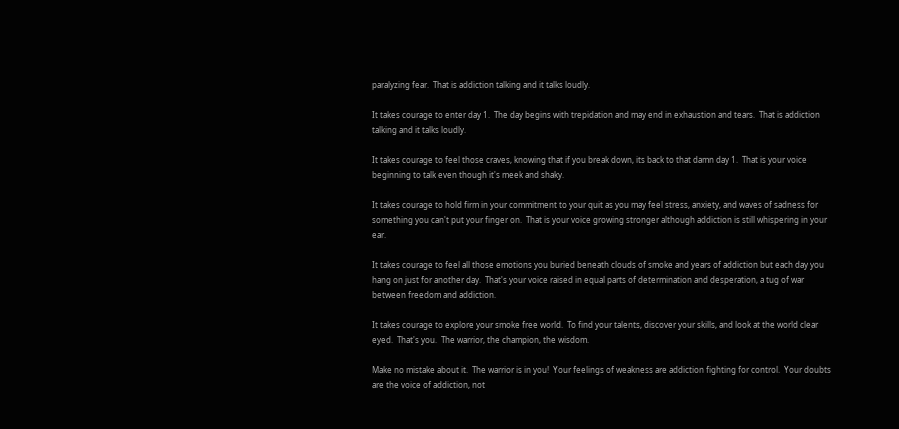paralyzing fear.  That is addiction talking and it talks loudly.

It takes courage to enter day 1.  The day begins with trepidation and may end in exhaustion and tears.  That is addiction talking and it talks loudly.

It takes courage to feel those craves, knowing that if you break down, its back to that damn day 1.  That is your voice beginning to talk even though it's meek and shaky.

It takes courage to hold firm in your commitment to your quit as you may feel stress, anxiety, and waves of sadness for something you can't put your finger on.  That is your voice growing stronger although addiction is still whispering in your ear.

It takes courage to feel all those emotions you buried beneath clouds of smoke and years of addiction but each day you hang on just for another day.  That's your voice raised in equal parts of determination and desperation, a tug of war between freedom and addiction.

It takes courage to explore your smoke free world.  To find your talents, discover your skills, and look at the world clear eyed.  That's you.  The warrior, the champion, the wisdom.

Make no mistake about it.  The warrior is in you!  Your feelings of weakness are addiction fighting for control.  Your doubts are the voice of addiction, not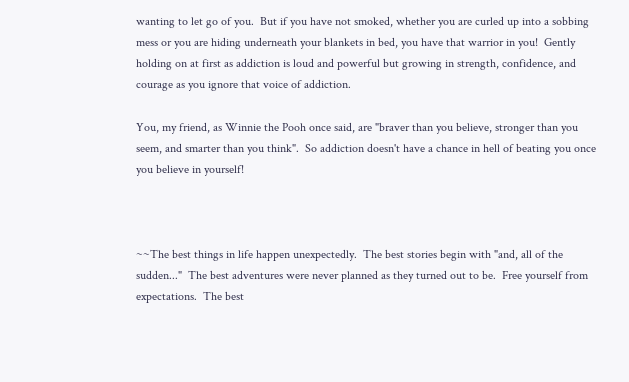wanting to let go of you.  But if you have not smoked, whether you are curled up into a sobbing mess or you are hiding underneath your blankets in bed, you have that warrior in you!  Gently holding on at first as addiction is loud and powerful but growing in strength, confidence, and courage as you ignore that voice of addiction.

You, my friend, as Winnie the Pooh once said, are "braver than you believe, stronger than you seem, and smarter than you think".  So addiction doesn't have a chance in hell of beating you once you believe in yourself!



~~The best things in life happen unexpectedly.  The best stories begin with "and, all of the sudden..."  The best adventures were never planned as they turned out to be.  Free yourself from expectations.  The best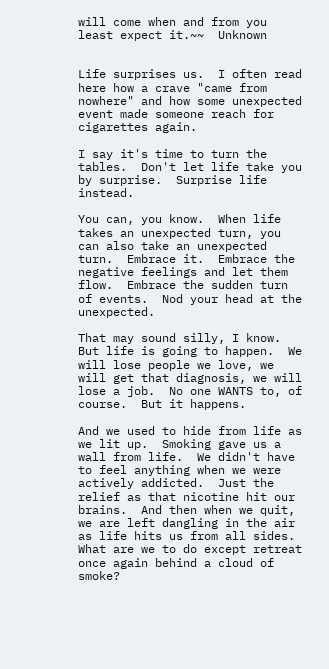will come when and from you least expect it.~~  Unknown


Life surprises us.  I often read here how a crave "came from nowhere" and how some unexpected event made someone reach for cigarettes again.

I say it's time to turn the tables.  Don't let life take you by surprise.  Surprise life instead.

You can, you know.  When life takes an unexpected turn, you can also take an unexpected turn.  Embrace it.  Embrace the negative feelings and let them flow.  Embrace the sudden turn of events.  Nod your head at the unexpected.

That may sound silly, I know.  But life is going to happen.  We will lose people we love, we will get that diagnosis, we will lose a job.  No one WANTS to, of course.  But it happens.

And we used to hide from life as we lit up.  Smoking gave us a wall from life.  We didn't have to feel anything when we were actively addicted.  Just the relief as that nicotine hit our brains.  And then when we quit, we are left dangling in the air as life hits us from all sides.  What are we to do except retreat once again behind a cloud of smoke?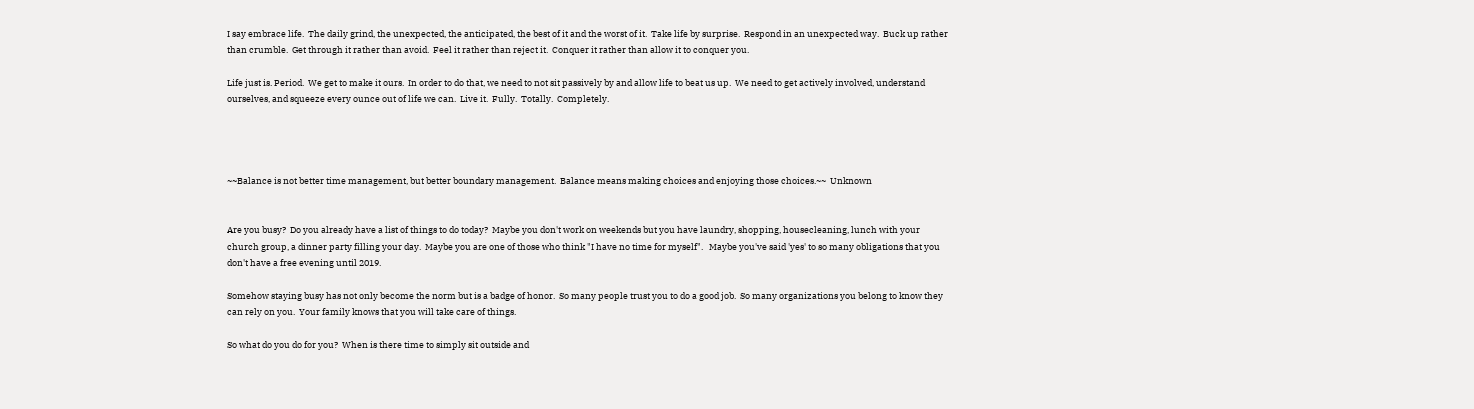I say embrace life.  The daily grind, the unexpected, the anticipated, the best of it and the worst of it.  Take life by surprise.  Respond in an unexpected way.  Buck up rather than crumble.  Get through it rather than avoid.  Feel it rather than reject it.  Conquer it rather than allow it to conquer you.

Life just is. Period.  We get to make it ours.  In order to do that, we need to not sit passively by and allow life to beat us up.  We need to get actively involved, understand ourselves, and squeeze every ounce out of life we can.  Live it.  Fully.  Totally.  Completely.




~~Balance is not better time management, but better boundary management.  Balance means making choices and enjoying those choices.~~  Unknown


Are you busy?  Do you already have a list of things to do today?  Maybe you don't work on weekends but you have laundry, shopping, housecleaning, lunch with your church group, a dinner party filling your day.  Maybe you are one of those who think "I have no time for myself".   Maybe you've said 'yes' to so many obligations that you don't have a free evening until 2019.

Somehow staying busy has not only become the norm but is a badge of honor.  So many people trust you to do a good job.  So many organizations you belong to know they can rely on you.  Your family knows that you will take care of things.

So what do you do for you?  When is there time to simply sit outside and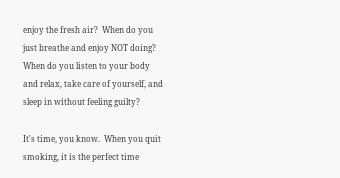enjoy the fresh air?  When do you just breathe and enjoy NOT doing?  When do you listen to your body and relax, take care of yourself, and sleep in without feeling guilty?

It's time, you know.  When you quit smoking, it is the perfect time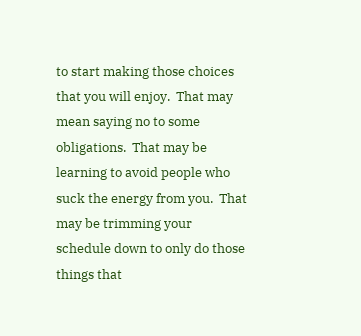to start making those choices that you will enjoy.  That may mean saying no to some obligations.  That may be learning to avoid people who suck the energy from you.  That may be trimming your schedule down to only do those things that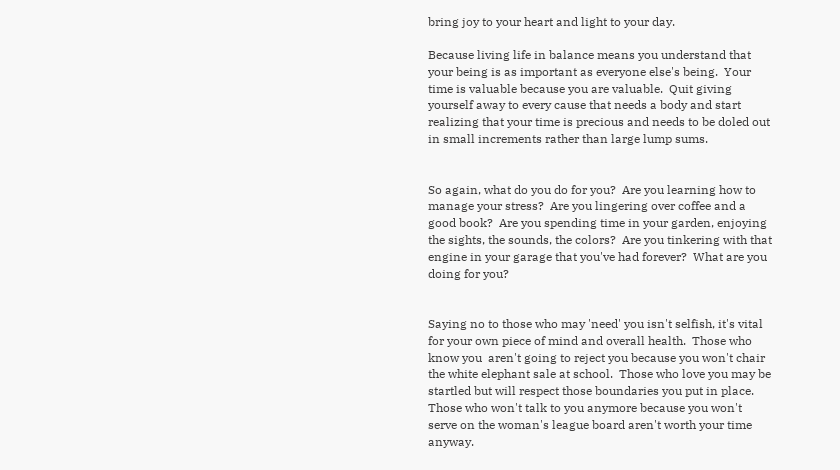bring joy to your heart and light to your day.

Because living life in balance means you understand that your being is as important as everyone else's being.  Your time is valuable because you are valuable.  Quit giving yourself away to every cause that needs a body and start realizing that your time is precious and needs to be doled out in small increments rather than large lump sums.


So again, what do you do for you?  Are you learning how to manage your stress?  Are you lingering over coffee and a good book?  Are you spending time in your garden, enjoying the sights, the sounds, the colors?  Are you tinkering with that engine in your garage that you've had forever?  What are you doing for you?


Saying no to those who may 'need' you isn't selfish, it's vital for your own piece of mind and overall health.  Those who know you  aren't going to reject you because you won't chair the white elephant sale at school.  Those who love you may be startled but will respect those boundaries you put in place.  Those who won't talk to you anymore because you won't serve on the woman's league board aren't worth your time anyway.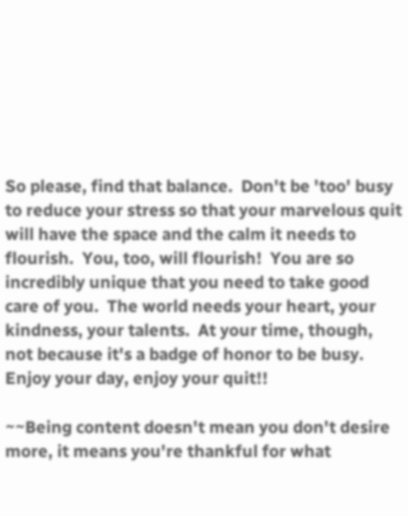So please, find that balance.  Don't be 'too' busy to reduce your stress so that your marvelous quit will have the space and the calm it needs to flourish.  You, too, will flourish!  You are so incredibly unique that you need to take good care of you.  The world needs your heart, your kindness, your talents.  At your time, though, not because it's a badge of honor to be busy.  Enjoy your day, enjoy your quit!!

~~Being content doesn't mean you don't desire more, it means you're thankful for what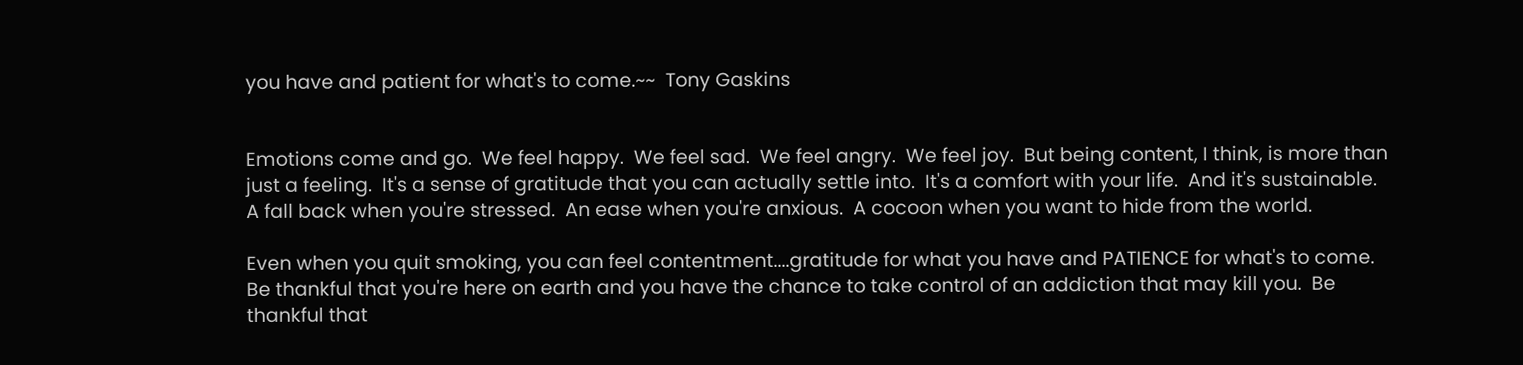you have and patient for what's to come.~~  Tony Gaskins


Emotions come and go.  We feel happy.  We feel sad.  We feel angry.  We feel joy.  But being content, I think, is more than just a feeling.  It's a sense of gratitude that you can actually settle into.  It's a comfort with your life.  And it's sustainable.  A fall back when you're stressed.  An ease when you're anxious.  A cocoon when you want to hide from the world.

Even when you quit smoking, you can feel contentment....gratitude for what you have and PATIENCE for what's to come.  Be thankful that you're here on earth and you have the chance to take control of an addiction that may kill you.  Be thankful that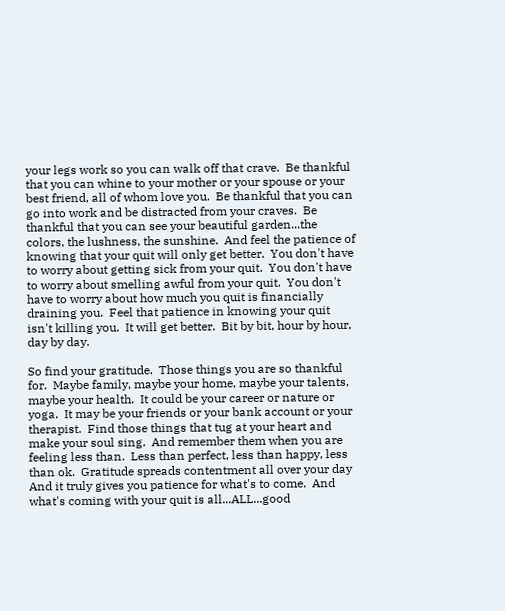your legs work so you can walk off that crave.  Be thankful that you can whine to your mother or your spouse or your best friend, all of whom love you.  Be thankful that you can go into work and be distracted from your craves.  Be thankful that you can see your beautiful garden...the colors, the lushness, the sunshine.  And feel the patience of knowing that your quit will only get better.  You don't have to worry about getting sick from your quit.  You don't have to worry about smelling awful from your quit.  You don't have to worry about how much you quit is financially draining you.  Feel that patience in knowing your quit isn't killing you.  It will get better.  Bit by bit, hour by hour, day by day.

So find your gratitude.  Those things you are so thankful for.  Maybe family, maybe your home, maybe your talents, maybe your health.  It could be your career or nature or yoga.  It may be your friends or your bank account or your therapist.  Find those things that tug at your heart and make your soul sing.  And remember them when you are feeling less than.  Less than perfect, less than happy, less than ok.  Gratitude spreads contentment all over your day   And it truly gives you patience for what's to come.  And what's coming with your quit is all...ALL...good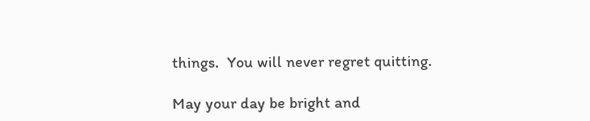things.  You will never regret quitting.

May your day be bright and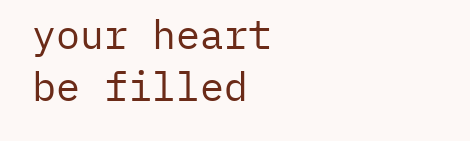your heart be filled